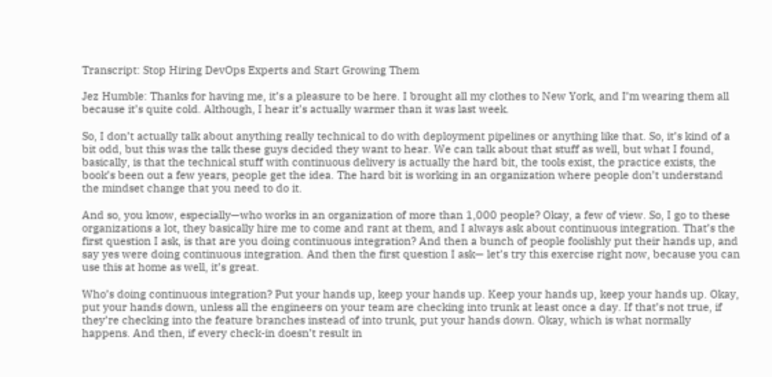Transcript: Stop Hiring DevOps Experts and Start Growing Them

Jez Humble: Thanks for having me, it’s a pleasure to be here. I brought all my clothes to New York, and I’m wearing them all because it’s quite cold. Although, I hear it’s actually warmer than it was last week.

So, I don’t actually talk about anything really technical to do with deployment pipelines or anything like that. So, it’s kind of a bit odd, but this was the talk these guys decided they want to hear. We can talk about that stuff as well, but what I found, basically, is that the technical stuff with continuous delivery is actually the hard bit, the tools exist, the practice exists, the book’s been out a few years, people get the idea. The hard bit is working in an organization where people don’t understand the mindset change that you need to do it.

And so, you know, especially—who works in an organization of more than 1,000 people? Okay, a few of view. So, I go to these organizations a lot, they basically hire me to come and rant at them, and I always ask about continuous integration. That’s the first question I ask, is that are you doing continuous integration? And then a bunch of people foolishly put their hands up, and say yes were doing continuous integration. And then the first question I ask— let’s try this exercise right now, because you can use this at home as well, it’s great.

Who’s doing continuous integration? Put your hands up, keep your hands up. Keep your hands up, keep your hands up. Okay, put your hands down, unless all the engineers on your team are checking into trunk at least once a day. If that’s not true, if they’re checking into the feature branches instead of into trunk, put your hands down. Okay, which is what normally happens. And then, if every check-in doesn’t result in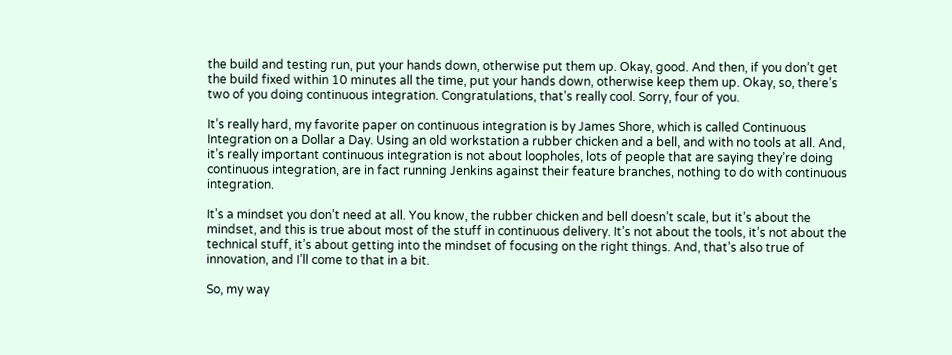the build and testing run, put your hands down, otherwise put them up. Okay, good. And then, if you don’t get the build fixed within 10 minutes all the time, put your hands down, otherwise keep them up. Okay, so, there’s two of you doing continuous integration. Congratulations, that’s really cool. Sorry, four of you.

It’s really hard, my favorite paper on continuous integration is by James Shore, which is called Continuous Integration on a Dollar a Day. Using an old workstation a rubber chicken and a bell, and with no tools at all. And, it’s really important continuous integration is not about loopholes, lots of people that are saying they’re doing continuous integration, are in fact running Jenkins against their feature branches, nothing to do with continuous integration.

It’s a mindset you don’t need at all. You know, the rubber chicken and bell doesn’t scale, but it’s about the mindset, and this is true about most of the stuff in continuous delivery. It’s not about the tools, it’s not about the technical stuff, it’s about getting into the mindset of focusing on the right things. And, that’s also true of innovation, and I’ll come to that in a bit.

So, my way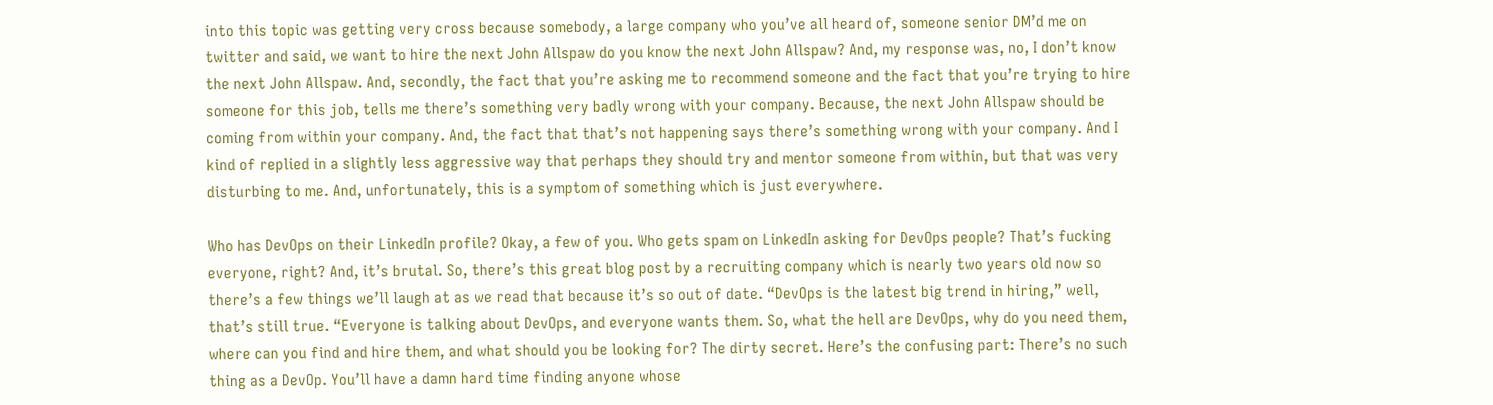into this topic was getting very cross because somebody, a large company who you’ve all heard of, someone senior DM’d me on twitter and said, we want to hire the next John Allspaw do you know the next John Allspaw? And, my response was, no, I don’t know the next John Allspaw. And, secondly, the fact that you’re asking me to recommend someone and the fact that you’re trying to hire someone for this job, tells me there’s something very badly wrong with your company. Because, the next John Allspaw should be coming from within your company. And, the fact that that’s not happening says there’s something wrong with your company. And I kind of replied in a slightly less aggressive way that perhaps they should try and mentor someone from within, but that was very disturbing to me. And, unfortunately, this is a symptom of something which is just everywhere.

Who has DevOps on their LinkedIn profile? Okay, a few of you. Who gets spam on LinkedIn asking for DevOps people? That’s fucking everyone, right? And, it’s brutal. So, there’s this great blog post by a recruiting company which is nearly two years old now so there’s a few things we’ll laugh at as we read that because it’s so out of date. “DevOps is the latest big trend in hiring,” well, that’s still true. “Everyone is talking about DevOps, and everyone wants them. So, what the hell are DevOps, why do you need them, where can you find and hire them, and what should you be looking for? The dirty secret. Here’s the confusing part: There’s no such thing as a DevOp. You’ll have a damn hard time finding anyone whose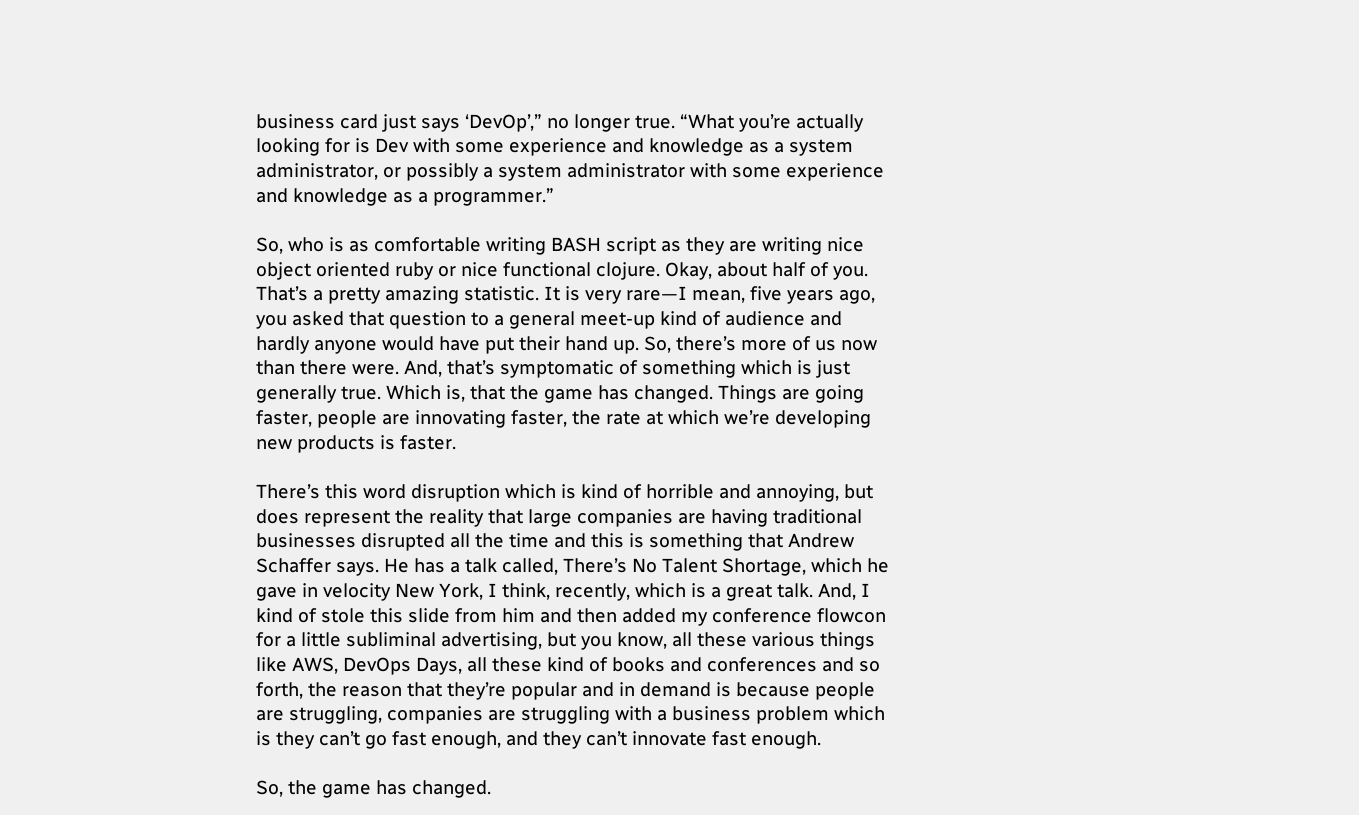business card just says ‘DevOp’,” no longer true. “What you’re actually looking for is Dev with some experience and knowledge as a system administrator, or possibly a system administrator with some experience and knowledge as a programmer.”

So, who is as comfortable writing BASH script as they are writing nice object oriented ruby or nice functional clojure. Okay, about half of you. That’s a pretty amazing statistic. It is very rare—I mean, five years ago, you asked that question to a general meet-up kind of audience and hardly anyone would have put their hand up. So, there’s more of us now than there were. And, that’s symptomatic of something which is just generally true. Which is, that the game has changed. Things are going faster, people are innovating faster, the rate at which we’re developing new products is faster.

There’s this word disruption which is kind of horrible and annoying, but does represent the reality that large companies are having traditional businesses disrupted all the time and this is something that Andrew Schaffer says. He has a talk called, There’s No Talent Shortage, which he gave in velocity New York, I think, recently, which is a great talk. And, I kind of stole this slide from him and then added my conference flowcon for a little subliminal advertising, but you know, all these various things like AWS, DevOps Days, all these kind of books and conferences and so forth, the reason that they’re popular and in demand is because people are struggling, companies are struggling with a business problem which is they can’t go fast enough, and they can’t innovate fast enough.

So, the game has changed.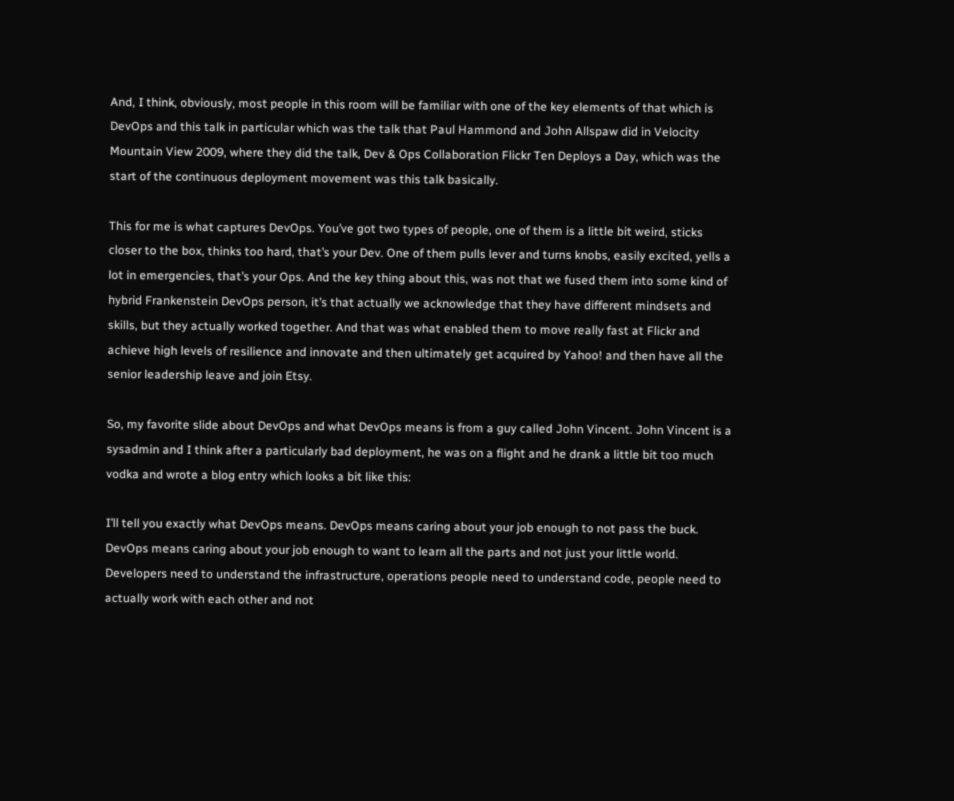And, I think, obviously, most people in this room will be familiar with one of the key elements of that which is DevOps and this talk in particular which was the talk that Paul Hammond and John Allspaw did in Velocity Mountain View 2009, where they did the talk, Dev & Ops Collaboration Flickr Ten Deploys a Day, which was the start of the continuous deployment movement was this talk basically.

This for me is what captures DevOps. You’ve got two types of people, one of them is a little bit weird, sticks closer to the box, thinks too hard, that’s your Dev. One of them pulls lever and turns knobs, easily excited, yells a lot in emergencies, that’s your Ops. And the key thing about this, was not that we fused them into some kind of hybrid Frankenstein DevOps person, it’s that actually we acknowledge that they have different mindsets and skills, but they actually worked together. And that was what enabled them to move really fast at Flickr and achieve high levels of resilience and innovate and then ultimately get acquired by Yahoo! and then have all the senior leadership leave and join Etsy.

So, my favorite slide about DevOps and what DevOps means is from a guy called John Vincent. John Vincent is a sysadmin and I think after a particularly bad deployment, he was on a flight and he drank a little bit too much vodka and wrote a blog entry which looks a bit like this:

I’ll tell you exactly what DevOps means. DevOps means caring about your job enough to not pass the buck. DevOps means caring about your job enough to want to learn all the parts and not just your little world. Developers need to understand the infrastructure, operations people need to understand code, people need to actually work with each other and not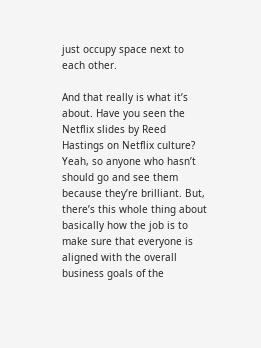just occupy space next to each other.

And that really is what it’s about. Have you seen the Netflix slides by Reed Hastings on Netflix culture? Yeah, so anyone who hasn’t should go and see them because they’re brilliant. But, there’s this whole thing about basically how the job is to make sure that everyone is aligned with the overall business goals of the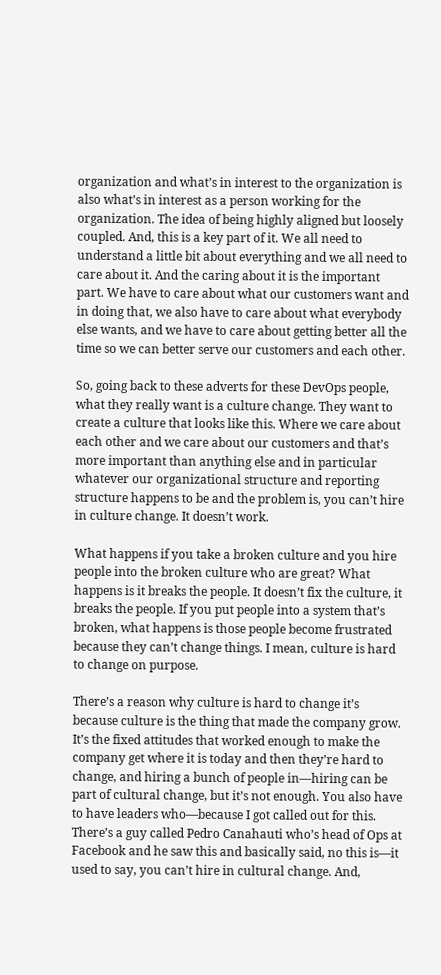organization and what’s in interest to the organization is also what’s in interest as a person working for the organization. The idea of being highly aligned but loosely coupled. And, this is a key part of it. We all need to understand a little bit about everything and we all need to care about it. And the caring about it is the important part. We have to care about what our customers want and in doing that, we also have to care about what everybody else wants, and we have to care about getting better all the time so we can better serve our customers and each other.

So, going back to these adverts for these DevOps people, what they really want is a culture change. They want to create a culture that looks like this. Where we care about each other and we care about our customers and that’s more important than anything else and in particular whatever our organizational structure and reporting structure happens to be and the problem is, you can’t hire in culture change. It doesn’t work.

What happens if you take a broken culture and you hire people into the broken culture who are great? What happens is it breaks the people. It doesn’t fix the culture, it breaks the people. If you put people into a system that’s broken, what happens is those people become frustrated because they can’t change things. I mean, culture is hard to change on purpose.

There’s a reason why culture is hard to change it’s because culture is the thing that made the company grow. It’s the fixed attitudes that worked enough to make the company get where it is today and then they’re hard to change, and hiring a bunch of people in—hiring can be part of cultural change, but it’s not enough. You also have to have leaders who—because I got called out for this. There’s a guy called Pedro Canahauti who’s head of Ops at Facebook and he saw this and basically said, no this is—it used to say, you can’t hire in cultural change. And,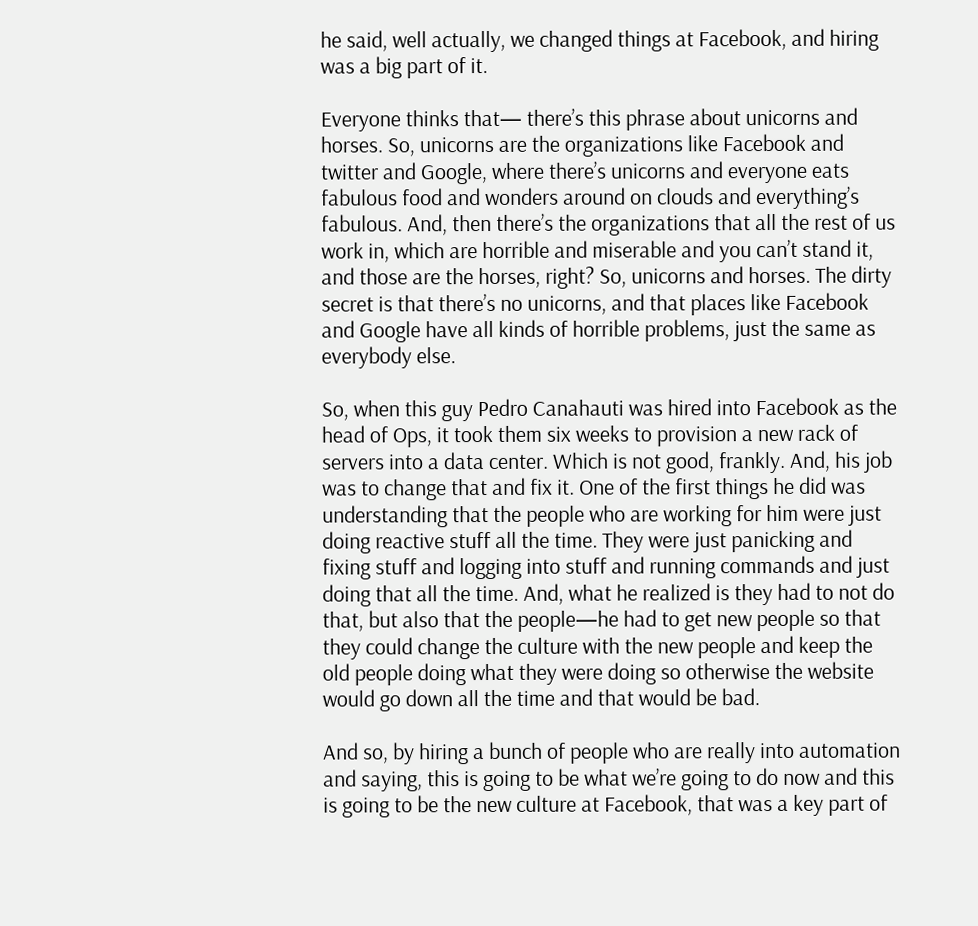he said, well actually, we changed things at Facebook, and hiring was a big part of it.

Everyone thinks that— there’s this phrase about unicorns and horses. So, unicorns are the organizations like Facebook and twitter and Google, where there’s unicorns and everyone eats fabulous food and wonders around on clouds and everything’s fabulous. And, then there’s the organizations that all the rest of us work in, which are horrible and miserable and you can’t stand it, and those are the horses, right? So, unicorns and horses. The dirty secret is that there’s no unicorns, and that places like Facebook and Google have all kinds of horrible problems, just the same as everybody else.

So, when this guy Pedro Canahauti was hired into Facebook as the head of Ops, it took them six weeks to provision a new rack of servers into a data center. Which is not good, frankly. And, his job was to change that and fix it. One of the first things he did was understanding that the people who are working for him were just doing reactive stuff all the time. They were just panicking and fixing stuff and logging into stuff and running commands and just doing that all the time. And, what he realized is they had to not do that, but also that the people—he had to get new people so that they could change the culture with the new people and keep the old people doing what they were doing so otherwise the website would go down all the time and that would be bad.

And so, by hiring a bunch of people who are really into automation and saying, this is going to be what we’re going to do now and this is going to be the new culture at Facebook, that was a key part of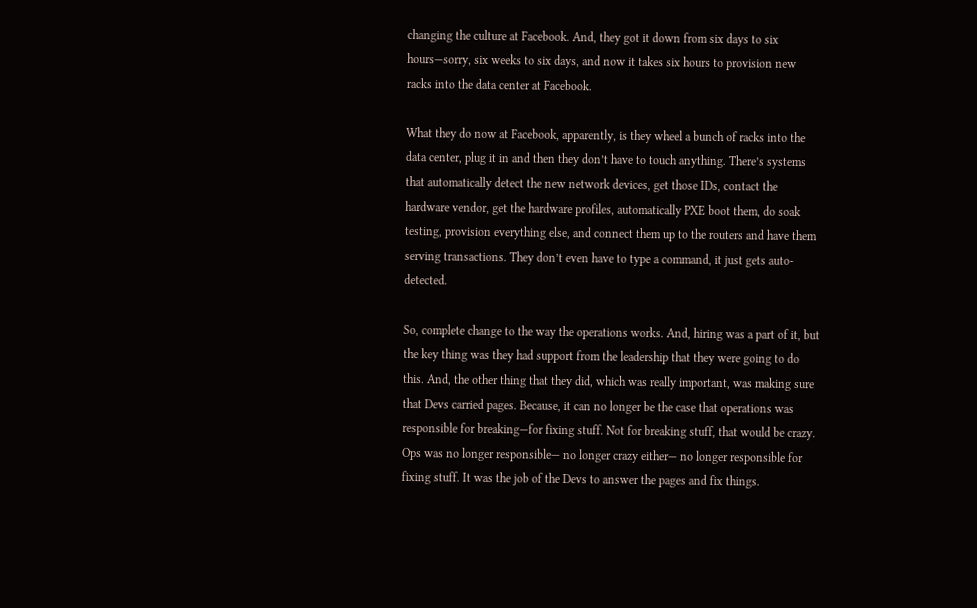changing the culture at Facebook. And, they got it down from six days to six hours—sorry, six weeks to six days, and now it takes six hours to provision new racks into the data center at Facebook.

What they do now at Facebook, apparently, is they wheel a bunch of racks into the data center, plug it in and then they don’t have to touch anything. There’s systems that automatically detect the new network devices, get those IDs, contact the hardware vendor, get the hardware profiles, automatically PXE boot them, do soak testing, provision everything else, and connect them up to the routers and have them serving transactions. They don’t even have to type a command, it just gets auto-detected.

So, complete change to the way the operations works. And, hiring was a part of it, but the key thing was they had support from the leadership that they were going to do this. And, the other thing that they did, which was really important, was making sure that Devs carried pages. Because, it can no longer be the case that operations was responsible for breaking—for fixing stuff. Not for breaking stuff, that would be crazy. Ops was no longer responsible— no longer crazy either— no longer responsible for fixing stuff. It was the job of the Devs to answer the pages and fix things.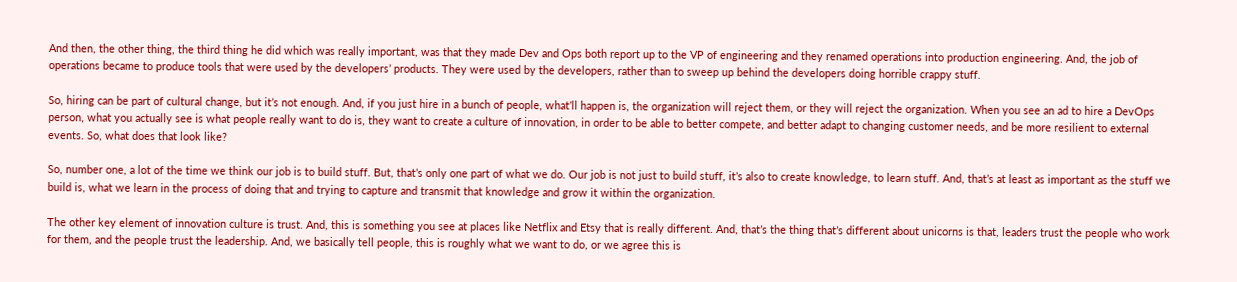And then, the other thing, the third thing he did which was really important, was that they made Dev and Ops both report up to the VP of engineering and they renamed operations into production engineering. And, the job of operations became to produce tools that were used by the developers’ products. They were used by the developers, rather than to sweep up behind the developers doing horrible crappy stuff.

So, hiring can be part of cultural change, but it’s not enough. And, if you just hire in a bunch of people, what’ll happen is, the organization will reject them, or they will reject the organization. When you see an ad to hire a DevOps person, what you actually see is what people really want to do is, they want to create a culture of innovation, in order to be able to better compete, and better adapt to changing customer needs, and be more resilient to external events. So, what does that look like?

So, number one, a lot of the time we think our job is to build stuff. But, that’s only one part of what we do. Our job is not just to build stuff, it’s also to create knowledge, to learn stuff. And, that’s at least as important as the stuff we build is, what we learn in the process of doing that and trying to capture and transmit that knowledge and grow it within the organization.

The other key element of innovation culture is trust. And, this is something you see at places like Netflix and Etsy that is really different. And, that’s the thing that’s different about unicorns is that, leaders trust the people who work for them, and the people trust the leadership. And, we basically tell people, this is roughly what we want to do, or we agree this is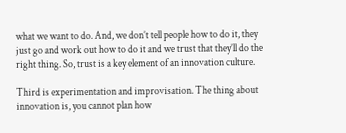what we want to do. And, we don’t tell people how to do it, they just go and work out how to do it and we trust that they’ll do the right thing. So, trust is a key element of an innovation culture.

Third is experimentation and improvisation. The thing about innovation is, you cannot plan how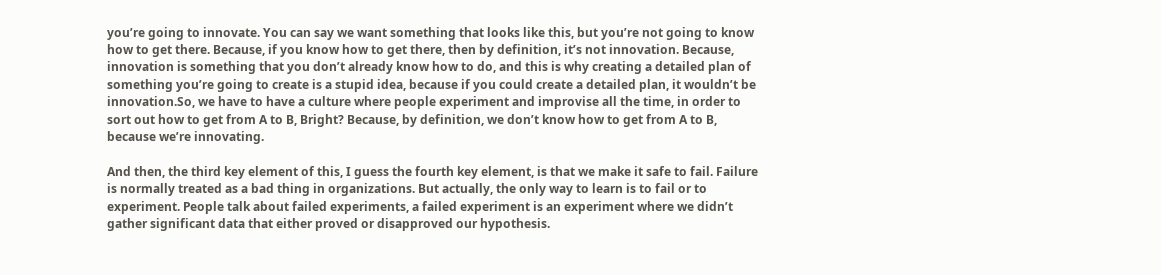you’re going to innovate. You can say we want something that looks like this, but you’re not going to know how to get there. Because, if you know how to get there, then by definition, it’s not innovation. Because, innovation is something that you don’t already know how to do, and this is why creating a detailed plan of something you’re going to create is a stupid idea, because if you could create a detailed plan, it wouldn’t be innovation.So, we have to have a culture where people experiment and improvise all the time, in order to sort out how to get from A to B, Bright? Because, by definition, we don’t know how to get from A to B, because we’re innovating.

And then, the third key element of this, I guess the fourth key element, is that we make it safe to fail. Failure is normally treated as a bad thing in organizations. But actually, the only way to learn is to fail or to experiment. People talk about failed experiments, a failed experiment is an experiment where we didn’t gather significant data that either proved or disapproved our hypothesis.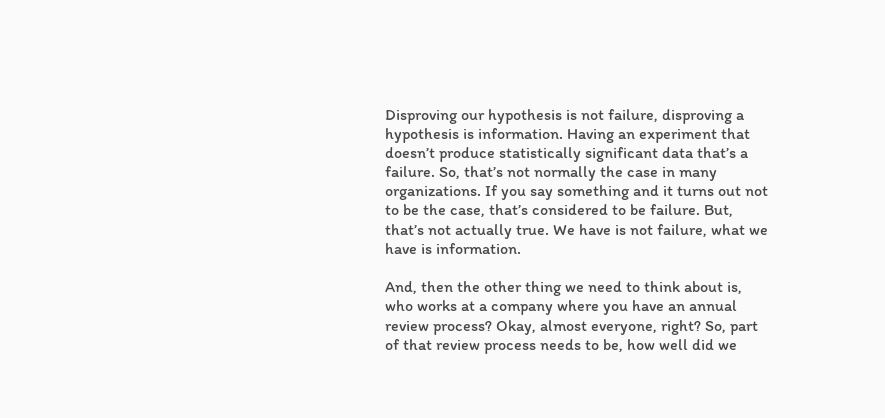Disproving our hypothesis is not failure, disproving a hypothesis is information. Having an experiment that doesn’t produce statistically significant data that’s a failure. So, that’s not normally the case in many organizations. If you say something and it turns out not to be the case, that’s considered to be failure. But, that’s not actually true. We have is not failure, what we have is information.

And, then the other thing we need to think about is, who works at a company where you have an annual review process? Okay, almost everyone, right? So, part of that review process needs to be, how well did we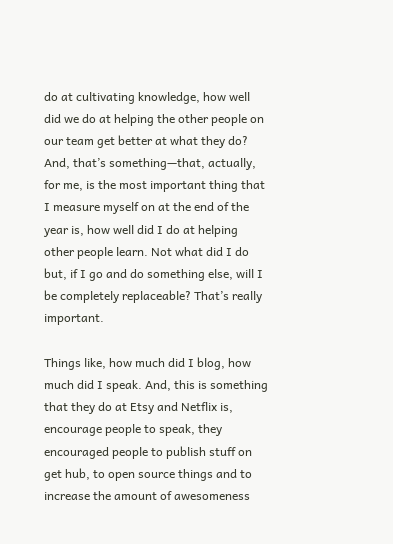do at cultivating knowledge, how well did we do at helping the other people on our team get better at what they do? And, that’s something—that, actually, for me, is the most important thing that I measure myself on at the end of the year is, how well did I do at helping other people learn. Not what did I do but, if I go and do something else, will I be completely replaceable? That’s really important.

Things like, how much did I blog, how much did I speak. And, this is something that they do at Etsy and Netflix is, encourage people to speak, they encouraged people to publish stuff on get hub, to open source things and to increase the amount of awesomeness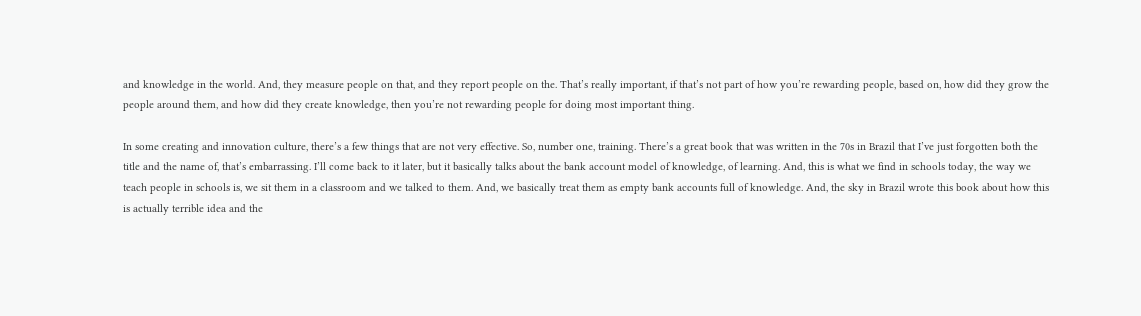and knowledge in the world. And, they measure people on that, and they report people on the. That’s really important, if that’s not part of how you’re rewarding people, based on, how did they grow the people around them, and how did they create knowledge, then you’re not rewarding people for doing most important thing.

In some creating and innovation culture, there’s a few things that are not very effective. So, number one, training. There’s a great book that was written in the 70s in Brazil that I’ve just forgotten both the title and the name of, that’s embarrassing. I’ll come back to it later, but it basically talks about the bank account model of knowledge, of learning. And, this is what we find in schools today, the way we teach people in schools is, we sit them in a classroom and we talked to them. And, we basically treat them as empty bank accounts full of knowledge. And, the sky in Brazil wrote this book about how this is actually terrible idea and the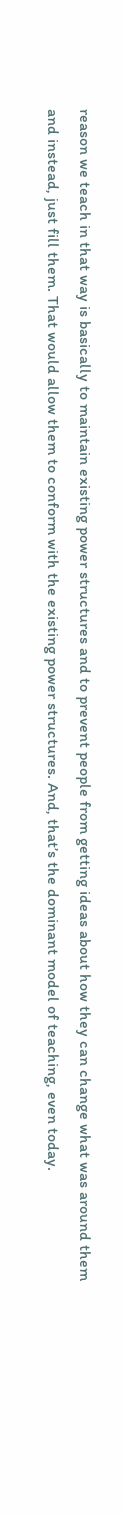reason we teach in that way is basically to maintain existing power structures and to prevent people from getting ideas about how they can change what was around them and instead, just fill them. That would allow them to conform with the existing power structures. And, that’s the dominant model of teaching, even today.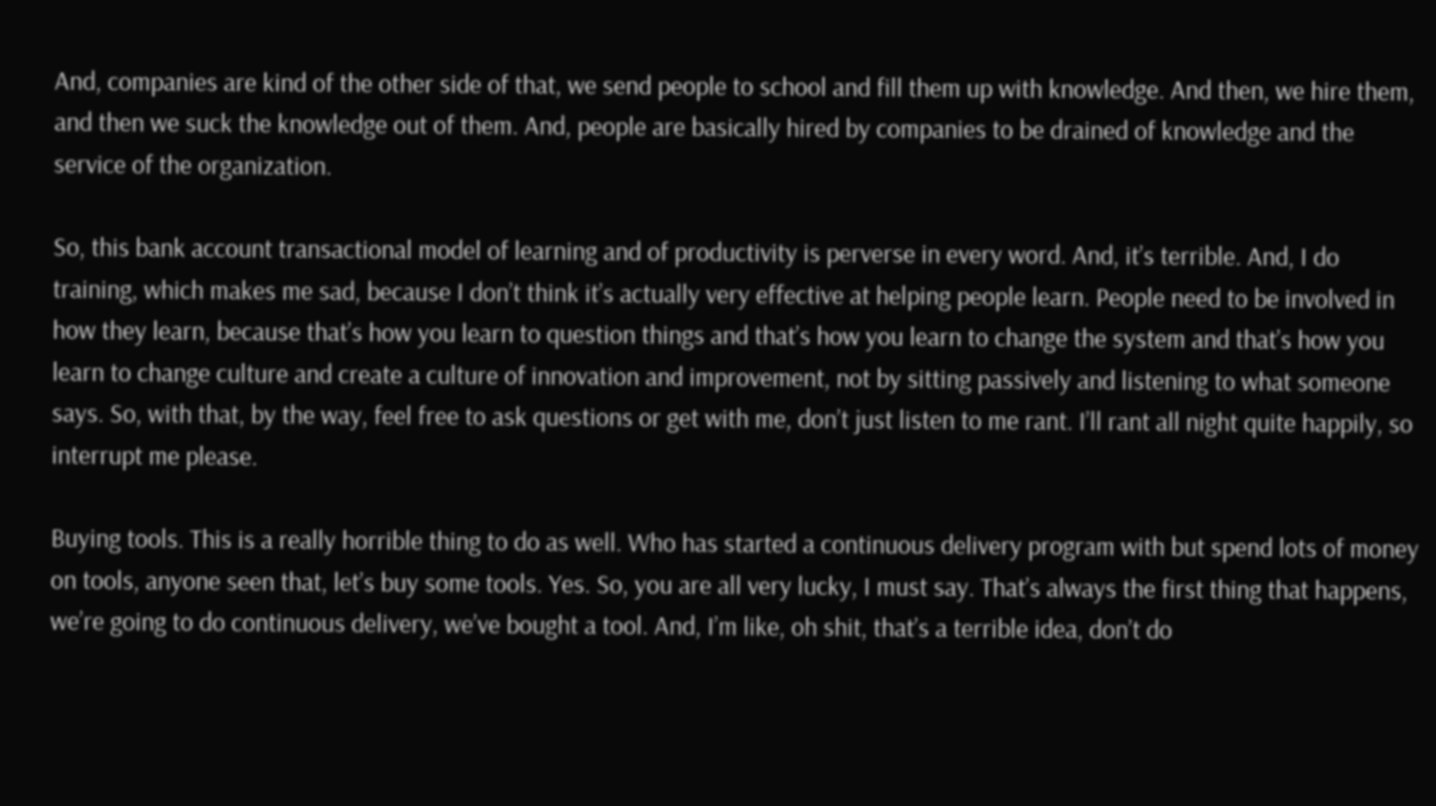And, companies are kind of the other side of that, we send people to school and fill them up with knowledge. And then, we hire them, and then we suck the knowledge out of them. And, people are basically hired by companies to be drained of knowledge and the service of the organization.

So, this bank account transactional model of learning and of productivity is perverse in every word. And, it’s terrible. And, I do training, which makes me sad, because I don’t think it’s actually very effective at helping people learn. People need to be involved in how they learn, because that’s how you learn to question things and that’s how you learn to change the system and that’s how you learn to change culture and create a culture of innovation and improvement, not by sitting passively and listening to what someone says. So, with that, by the way, feel free to ask questions or get with me, don’t just listen to me rant. I’ll rant all night quite happily, so interrupt me please.

Buying tools. This is a really horrible thing to do as well. Who has started a continuous delivery program with but spend lots of money on tools, anyone seen that, let’s buy some tools. Yes. So, you are all very lucky, I must say. That’s always the first thing that happens, we’re going to do continuous delivery, we’ve bought a tool. And, I’m like, oh shit, that’s a terrible idea, don’t do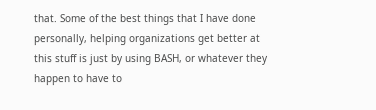that. Some of the best things that I have done personally, helping organizations get better at this stuff is just by using BASH, or whatever they happen to have to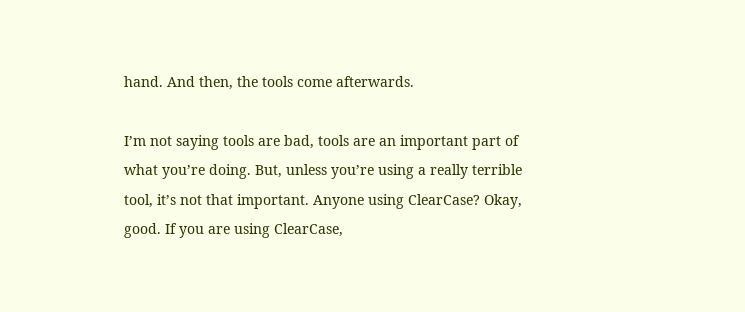hand. And then, the tools come afterwards.

I’m not saying tools are bad, tools are an important part of what you’re doing. But, unless you’re using a really terrible tool, it’s not that important. Anyone using ClearCase? Okay, good. If you are using ClearCase,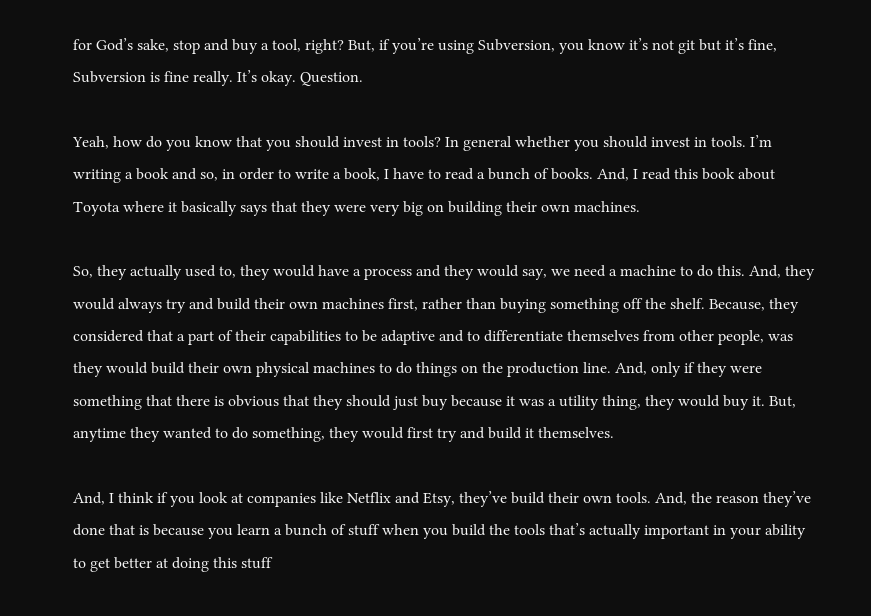for God’s sake, stop and buy a tool, right? But, if you’re using Subversion, you know it’s not git but it’s fine, Subversion is fine really. It’s okay. Question.

Yeah, how do you know that you should invest in tools? In general whether you should invest in tools. I’m writing a book and so, in order to write a book, I have to read a bunch of books. And, I read this book about Toyota where it basically says that they were very big on building their own machines.

So, they actually used to, they would have a process and they would say, we need a machine to do this. And, they would always try and build their own machines first, rather than buying something off the shelf. Because, they considered that a part of their capabilities to be adaptive and to differentiate themselves from other people, was they would build their own physical machines to do things on the production line. And, only if they were something that there is obvious that they should just buy because it was a utility thing, they would buy it. But, anytime they wanted to do something, they would first try and build it themselves.

And, I think if you look at companies like Netflix and Etsy, they’ve build their own tools. And, the reason they’ve done that is because you learn a bunch of stuff when you build the tools that’s actually important in your ability to get better at doing this stuff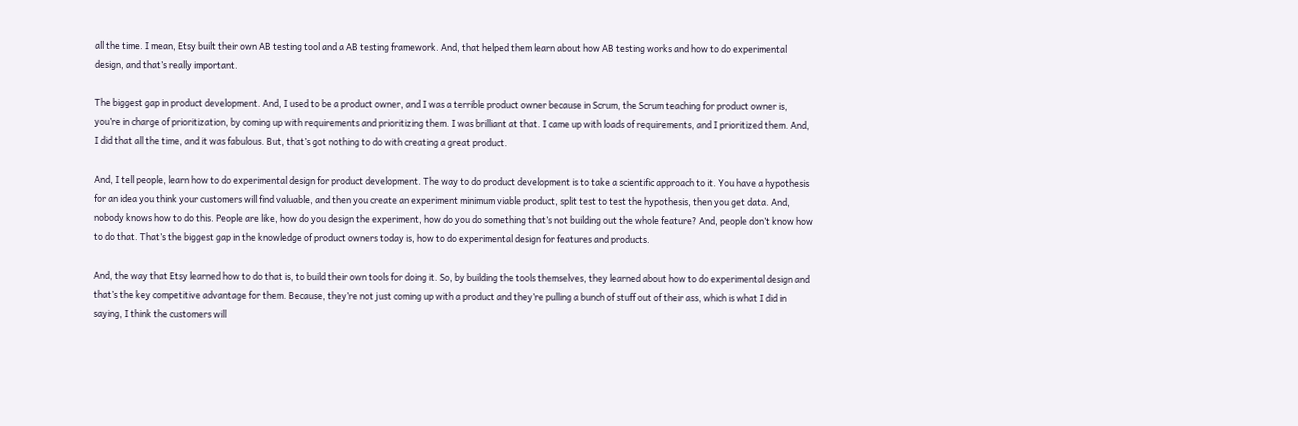all the time. I mean, Etsy built their own AB testing tool and a AB testing framework. And, that helped them learn about how AB testing works and how to do experimental design, and that’s really important.

The biggest gap in product development. And, I used to be a product owner, and I was a terrible product owner because in Scrum, the Scrum teaching for product owner is, you’re in charge of prioritization, by coming up with requirements and prioritizing them. I was brilliant at that. I came up with loads of requirements, and I prioritized them. And, I did that all the time, and it was fabulous. But, that’s got nothing to do with creating a great product.

And, I tell people, learn how to do experimental design for product development. The way to do product development is to take a scientific approach to it. You have a hypothesis for an idea you think your customers will find valuable, and then you create an experiment minimum viable product, split test to test the hypothesis, then you get data. And, nobody knows how to do this. People are like, how do you design the experiment, how do you do something that’s not building out the whole feature? And, people don’t know how to do that. That’s the biggest gap in the knowledge of product owners today is, how to do experimental design for features and products.

And, the way that Etsy learned how to do that is, to build their own tools for doing it. So, by building the tools themselves, they learned about how to do experimental design and that’s the key competitive advantage for them. Because, they’re not just coming up with a product and they’re pulling a bunch of stuff out of their ass, which is what I did in saying, I think the customers will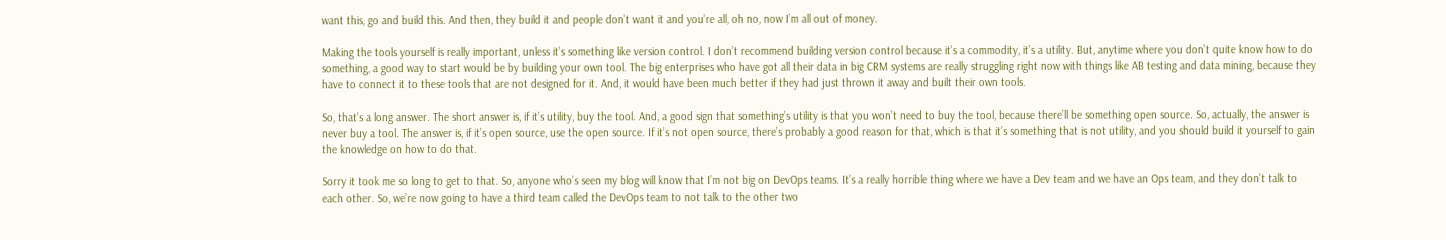want this, go and build this. And then, they build it and people don’t want it and you’re all, oh no, now I’m all out of money.

Making the tools yourself is really important, unless it’s something like version control. I don’t recommend building version control because it’s a commodity, it’s a utility. But, anytime where you don’t quite know how to do something, a good way to start would be by building your own tool. The big enterprises who have got all their data in big CRM systems are really struggling right now with things like AB testing and data mining, because they have to connect it to these tools that are not designed for it. And, it would have been much better if they had just thrown it away and built their own tools.

So, that’s a long answer. The short answer is, if it’s utility, buy the tool. And, a good sign that something’s utility is that you won’t need to buy the tool, because there’ll be something open source. So, actually, the answer is never buy a tool. The answer is, if it’s open source, use the open source. If it’s not open source, there’s probably a good reason for that, which is that it’s something that is not utility, and you should build it yourself to gain the knowledge on how to do that.

Sorry it took me so long to get to that. So, anyone who’s seen my blog will know that I’m not big on DevOps teams. It’s a really horrible thing where we have a Dev team and we have an Ops team, and they don’t talk to each other. So, we’re now going to have a third team called the DevOps team to not talk to the other two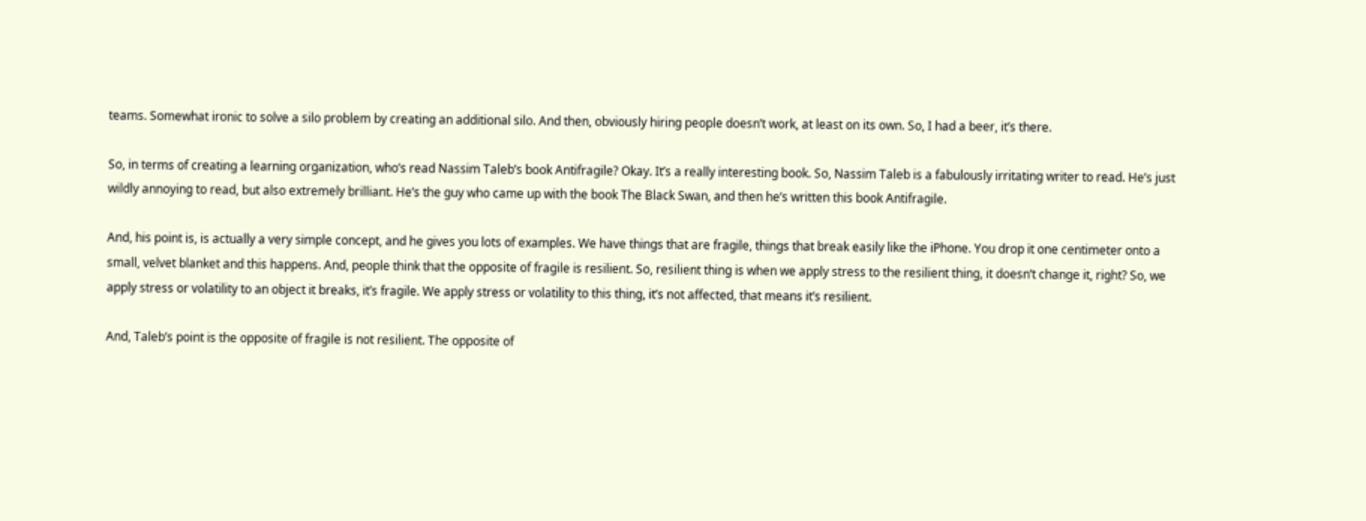teams. Somewhat ironic to solve a silo problem by creating an additional silo. And then, obviously hiring people doesn’t work, at least on its own. So, I had a beer, it’s there.

So, in terms of creating a learning organization, who’s read Nassim Taleb’s book Antifragile? Okay. It’s a really interesting book. So, Nassim Taleb is a fabulously irritating writer to read. He’s just wildly annoying to read, but also extremely brilliant. He’s the guy who came up with the book The Black Swan, and then he’s written this book Antifragile.

And, his point is, is actually a very simple concept, and he gives you lots of examples. We have things that are fragile, things that break easily like the iPhone. You drop it one centimeter onto a small, velvet blanket and this happens. And, people think that the opposite of fragile is resilient. So, resilient thing is when we apply stress to the resilient thing, it doesn’t change it, right? So, we apply stress or volatility to an object it breaks, it’s fragile. We apply stress or volatility to this thing, it’s not affected, that means it’s resilient.

And, Taleb’s point is the opposite of fragile is not resilient. The opposite of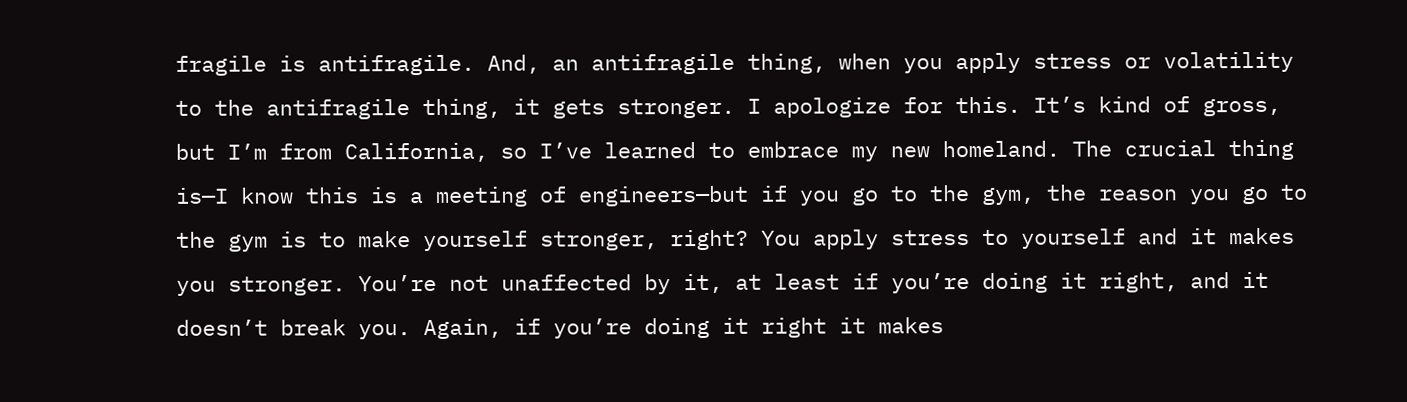fragile is antifragile. And, an antifragile thing, when you apply stress or volatility to the antifragile thing, it gets stronger. I apologize for this. It’s kind of gross, but I’m from California, so I’ve learned to embrace my new homeland. The crucial thing is—I know this is a meeting of engineers—but if you go to the gym, the reason you go to the gym is to make yourself stronger, right? You apply stress to yourself and it makes you stronger. You’re not unaffected by it, at least if you’re doing it right, and it doesn’t break you. Again, if you’re doing it right it makes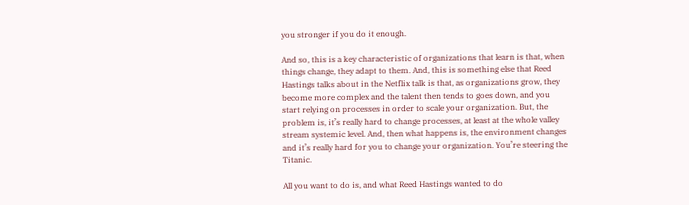you stronger if you do it enough.

And so, this is a key characteristic of organizations that learn is that, when things change, they adapt to them. And, this is something else that Reed Hastings talks about in the Netflix talk is that, as organizations grow, they become more complex and the talent then tends to goes down, and you start relying on processes in order to scale your organization. But, the problem is, it’s really hard to change processes, at least at the whole valley stream systemic level. And, then what happens is, the environment changes and it’s really hard for you to change your organization. You’re steering the Titanic.

All you want to do is, and what Reed Hastings wanted to do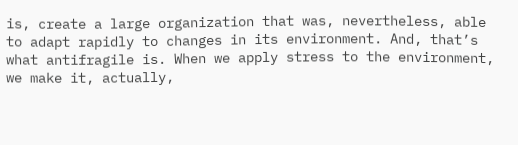is, create a large organization that was, nevertheless, able to adapt rapidly to changes in its environment. And, that’s what antifragile is. When we apply stress to the environment, we make it, actually,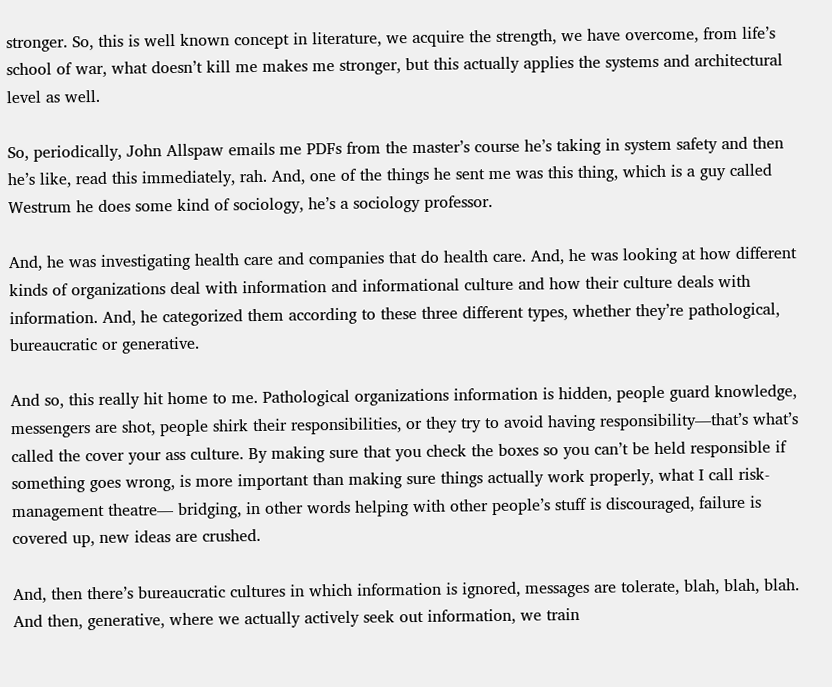stronger. So, this is well known concept in literature, we acquire the strength, we have overcome, from life’s school of war, what doesn’t kill me makes me stronger, but this actually applies the systems and architectural level as well.

So, periodically, John Allspaw emails me PDFs from the master’s course he’s taking in system safety and then he’s like, read this immediately, rah. And, one of the things he sent me was this thing, which is a guy called Westrum he does some kind of sociology, he’s a sociology professor.

And, he was investigating health care and companies that do health care. And, he was looking at how different kinds of organizations deal with information and informational culture and how their culture deals with information. And, he categorized them according to these three different types, whether they’re pathological, bureaucratic or generative.

And so, this really hit home to me. Pathological organizations information is hidden, people guard knowledge, messengers are shot, people shirk their responsibilities, or they try to avoid having responsibility—that’s what’s called the cover your ass culture. By making sure that you check the boxes so you can’t be held responsible if something goes wrong, is more important than making sure things actually work properly, what I call risk-management theatre— bridging, in other words helping with other people’s stuff is discouraged, failure is covered up, new ideas are crushed.

And, then there’s bureaucratic cultures in which information is ignored, messages are tolerate, blah, blah, blah. And then, generative, where we actually actively seek out information, we train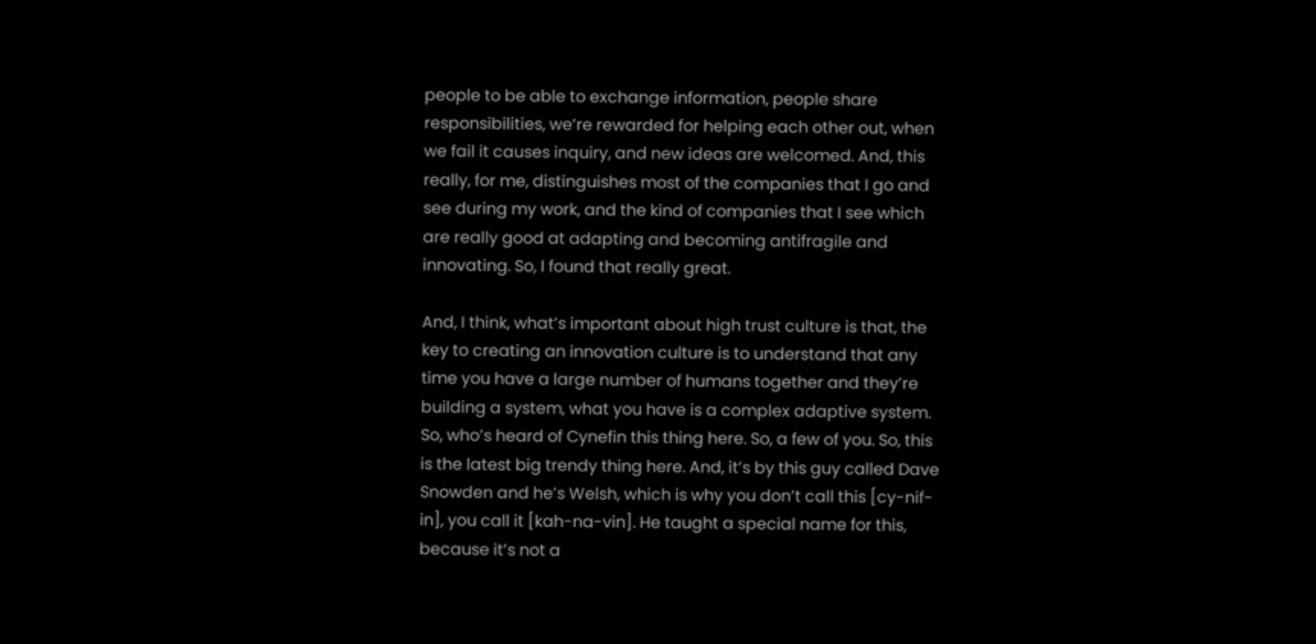people to be able to exchange information, people share responsibilities, we’re rewarded for helping each other out, when we fail it causes inquiry, and new ideas are welcomed. And, this really, for me, distinguishes most of the companies that I go and see during my work, and the kind of companies that I see which are really good at adapting and becoming antifragile and innovating. So, I found that really great.

And, I think, what’s important about high trust culture is that, the key to creating an innovation culture is to understand that any time you have a large number of humans together and they’re building a system, what you have is a complex adaptive system. So, who’s heard of Cynefin this thing here. So, a few of you. So, this is the latest big trendy thing here. And, it’s by this guy called Dave Snowden and he’s Welsh, which is why you don’t call this [cy-nif-in], you call it [kah-na-vin]. He taught a special name for this, because it’s not a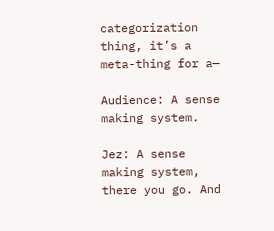categorization thing, it’s a meta-thing for a—

Audience: A sense making system.

Jez: A sense making system, there you go. And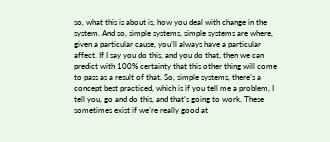so, what this is about is, how you deal with change in the system. And so, simple systems, simple systems are where, given a particular cause, you’ll always have a particular affect. If I say you do this, and you do that, then we can predict with 100% certainty that this other thing will come to pass as a result of that. So, simple systems, there’s a concept best practiced, which is if you tell me a problem, I tell you, go and do this, and that’s going to work. These sometimes exist if we’re really good at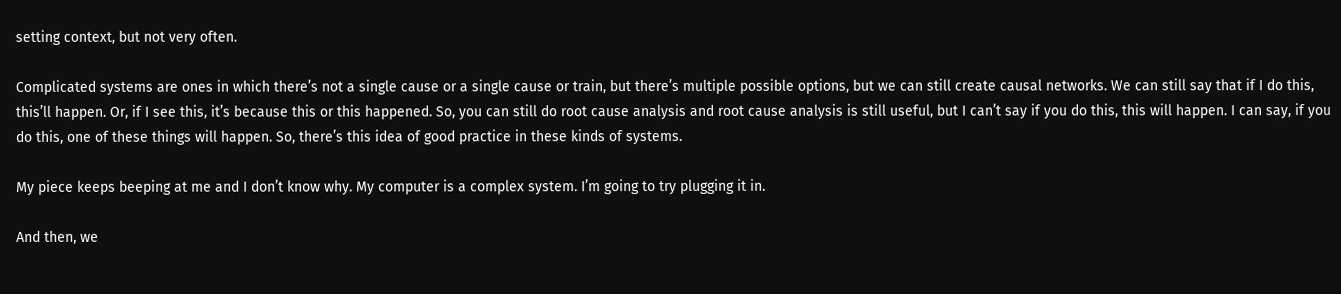setting context, but not very often.

Complicated systems are ones in which there’s not a single cause or a single cause or train, but there’s multiple possible options, but we can still create causal networks. We can still say that if I do this, this’ll happen. Or, if I see this, it’s because this or this happened. So, you can still do root cause analysis and root cause analysis is still useful, but I can’t say if you do this, this will happen. I can say, if you do this, one of these things will happen. So, there’s this idea of good practice in these kinds of systems.

My piece keeps beeping at me and I don’t know why. My computer is a complex system. I’m going to try plugging it in.

And then, we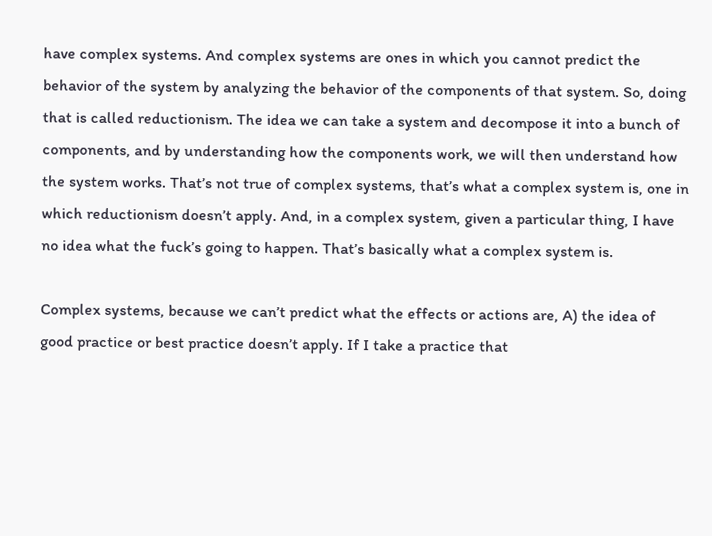have complex systems. And complex systems are ones in which you cannot predict the behavior of the system by analyzing the behavior of the components of that system. So, doing that is called reductionism. The idea we can take a system and decompose it into a bunch of components, and by understanding how the components work, we will then understand how the system works. That’s not true of complex systems, that’s what a complex system is, one in which reductionism doesn’t apply. And, in a complex system, given a particular thing, I have no idea what the fuck’s going to happen. That’s basically what a complex system is.

Complex systems, because we can’t predict what the effects or actions are, A) the idea of good practice or best practice doesn’t apply. If I take a practice that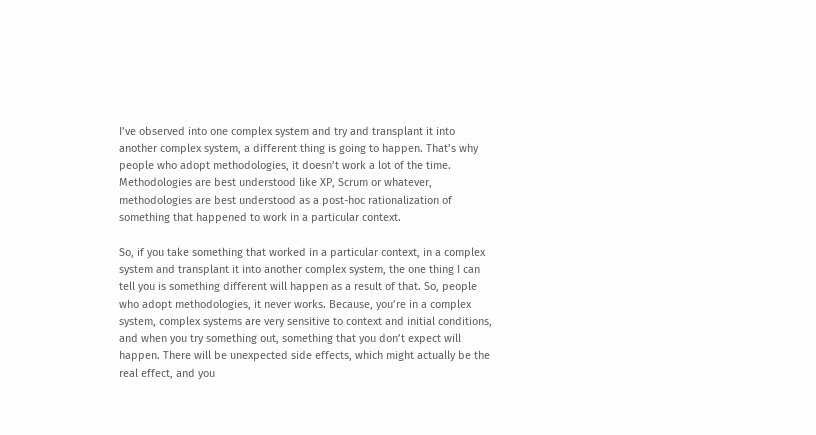I’ve observed into one complex system and try and transplant it into another complex system, a different thing is going to happen. That’s why people who adopt methodologies, it doesn’t work a lot of the time. Methodologies are best understood like XP, Scrum or whatever, methodologies are best understood as a post-hoc rationalization of something that happened to work in a particular context.

So, if you take something that worked in a particular context, in a complex system and transplant it into another complex system, the one thing I can tell you is something different will happen as a result of that. So, people who adopt methodologies, it never works. Because, you’re in a complex system, complex systems are very sensitive to context and initial conditions, and when you try something out, something that you don’t expect will happen. There will be unexpected side effects, which might actually be the real effect, and you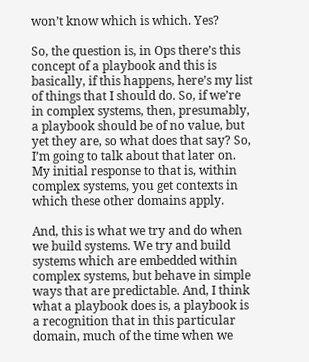won’t know which is which. Yes?

So, the question is, in Ops there’s this concept of a playbook and this is basically, if this happens, here’s my list of things that I should do. So, if we’re in complex systems, then, presumably, a playbook should be of no value, but yet they are, so what does that say? So, I’m going to talk about that later on. My initial response to that is, within complex systems, you get contexts in which these other domains apply.

And, this is what we try and do when we build systems. We try and build systems which are embedded within complex systems, but behave in simple ways that are predictable. And, I think what a playbook does is, a playbook is a recognition that in this particular domain, much of the time when we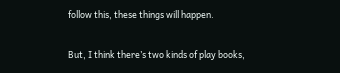follow this, these things will happen.

But, I think there’s two kinds of play books,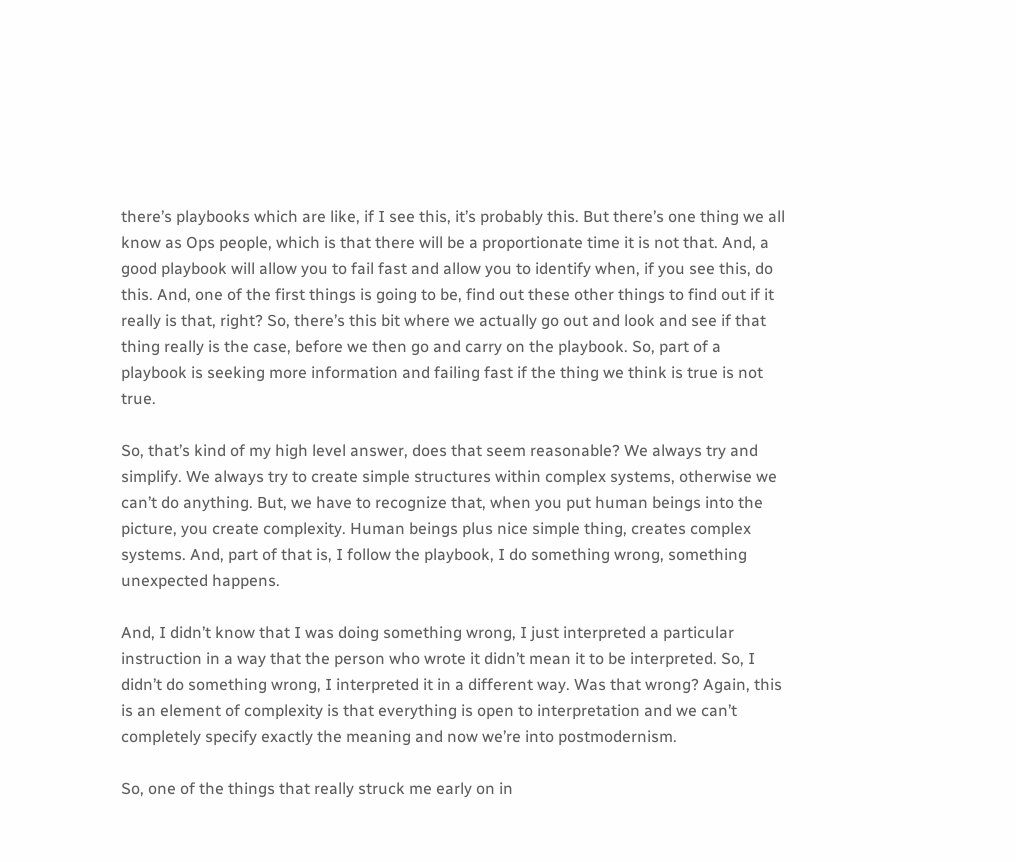there’s playbooks which are like, if I see this, it’s probably this. But there’s one thing we all know as Ops people, which is that there will be a proportionate time it is not that. And, a good playbook will allow you to fail fast and allow you to identify when, if you see this, do this. And, one of the first things is going to be, find out these other things to find out if it really is that, right? So, there’s this bit where we actually go out and look and see if that thing really is the case, before we then go and carry on the playbook. So, part of a playbook is seeking more information and failing fast if the thing we think is true is not true.

So, that’s kind of my high level answer, does that seem reasonable? We always try and simplify. We always try to create simple structures within complex systems, otherwise we can’t do anything. But, we have to recognize that, when you put human beings into the picture, you create complexity. Human beings plus nice simple thing, creates complex systems. And, part of that is, I follow the playbook, I do something wrong, something unexpected happens.

And, I didn’t know that I was doing something wrong, I just interpreted a particular instruction in a way that the person who wrote it didn’t mean it to be interpreted. So, I didn’t do something wrong, I interpreted it in a different way. Was that wrong? Again, this is an element of complexity is that everything is open to interpretation and we can’t completely specify exactly the meaning and now we’re into postmodernism.

So, one of the things that really struck me early on in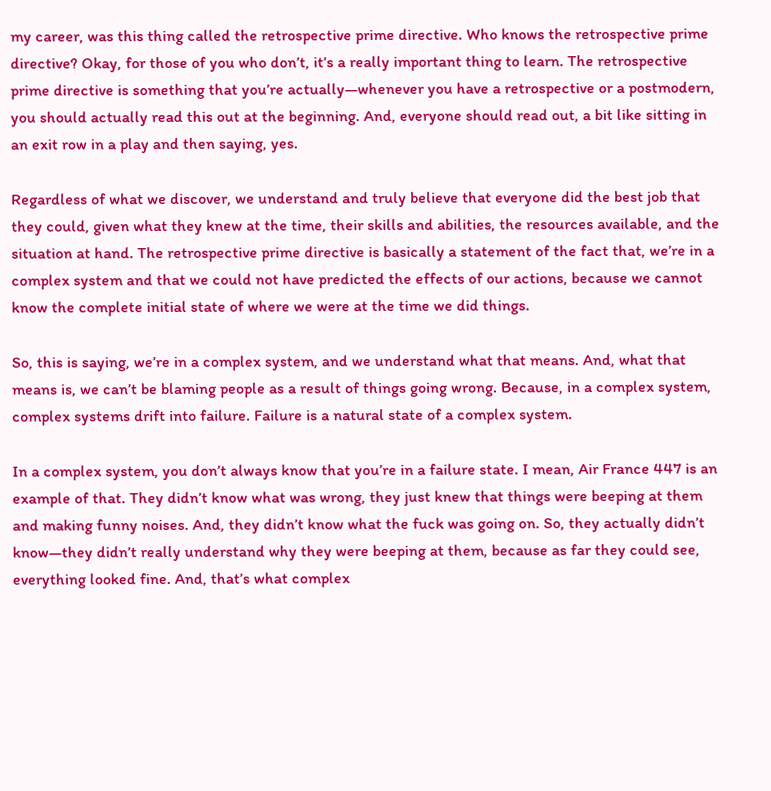my career, was this thing called the retrospective prime directive. Who knows the retrospective prime directive? Okay, for those of you who don’t, it’s a really important thing to learn. The retrospective prime directive is something that you’re actually—whenever you have a retrospective or a postmodern, you should actually read this out at the beginning. And, everyone should read out, a bit like sitting in an exit row in a play and then saying, yes.

Regardless of what we discover, we understand and truly believe that everyone did the best job that they could, given what they knew at the time, their skills and abilities, the resources available, and the situation at hand. The retrospective prime directive is basically a statement of the fact that, we’re in a complex system and that we could not have predicted the effects of our actions, because we cannot know the complete initial state of where we were at the time we did things.

So, this is saying, we’re in a complex system, and we understand what that means. And, what that means is, we can’t be blaming people as a result of things going wrong. Because, in a complex system, complex systems drift into failure. Failure is a natural state of a complex system.

In a complex system, you don’t always know that you’re in a failure state. I mean, Air France 447 is an example of that. They didn’t know what was wrong, they just knew that things were beeping at them and making funny noises. And, they didn’t know what the fuck was going on. So, they actually didn’t know—they didn’t really understand why they were beeping at them, because as far they could see, everything looked fine. And, that’s what complex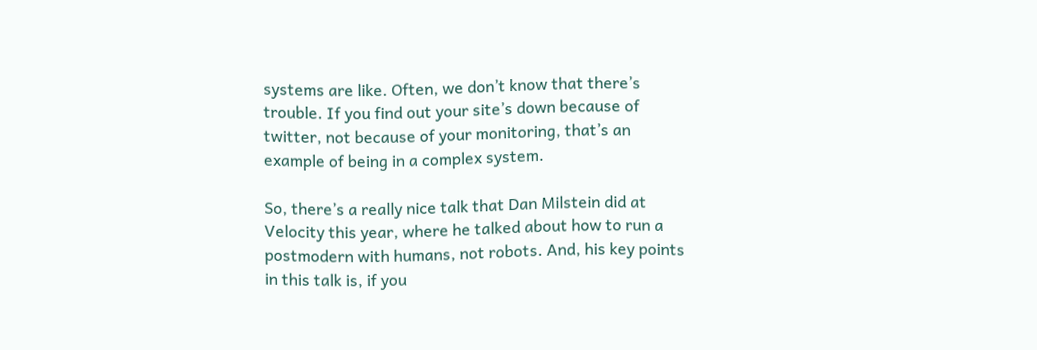systems are like. Often, we don’t know that there’s trouble. If you find out your site’s down because of twitter, not because of your monitoring, that’s an example of being in a complex system.

So, there’s a really nice talk that Dan Milstein did at Velocity this year, where he talked about how to run a postmodern with humans, not robots. And, his key points in this talk is, if you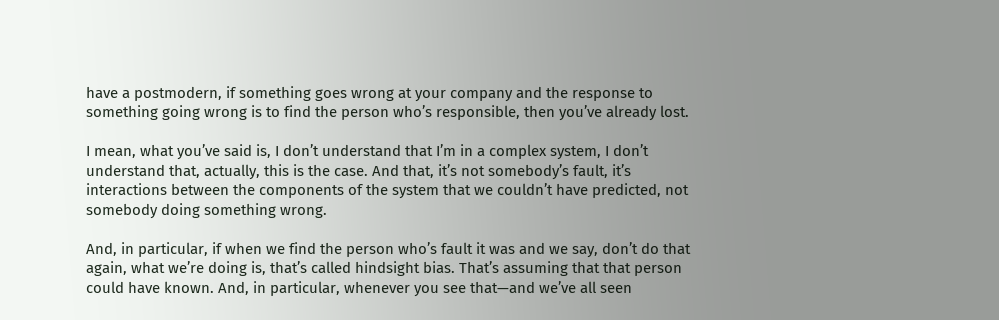have a postmodern, if something goes wrong at your company and the response to something going wrong is to find the person who’s responsible, then you’ve already lost.

I mean, what you’ve said is, I don’t understand that I’m in a complex system, I don’t understand that, actually, this is the case. And that, it’s not somebody’s fault, it’s interactions between the components of the system that we couldn’t have predicted, not somebody doing something wrong.

And, in particular, if when we find the person who’s fault it was and we say, don’t do that again, what we’re doing is, that’s called hindsight bias. That’s assuming that that person could have known. And, in particular, whenever you see that—and we’ve all seen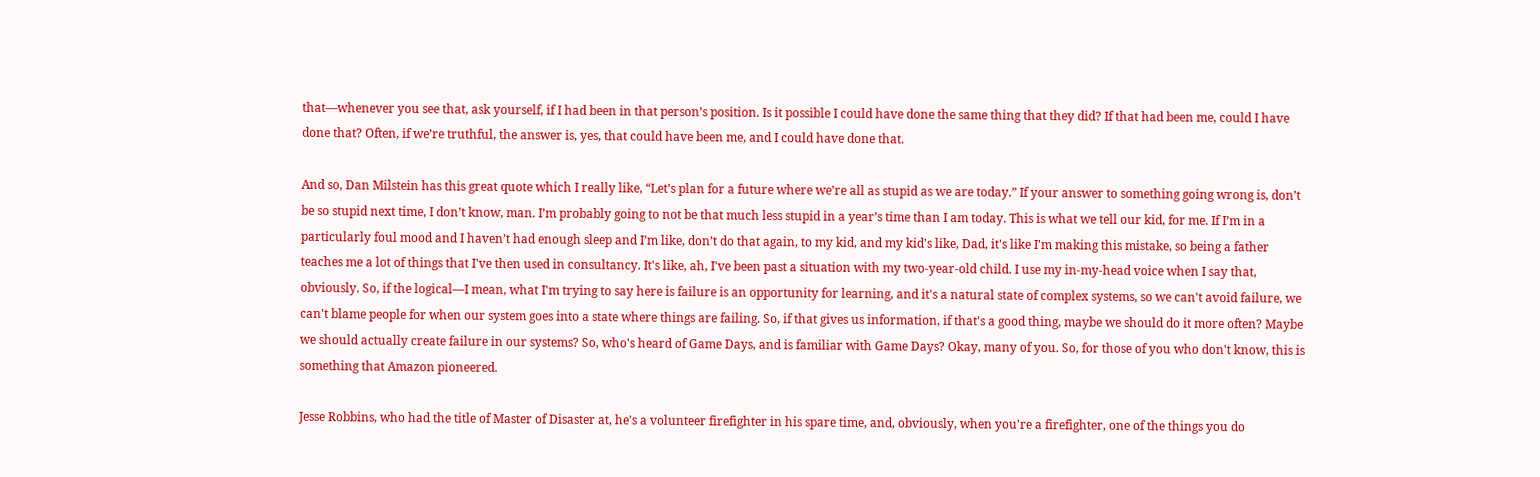that—whenever you see that, ask yourself, if I had been in that person’s position. Is it possible I could have done the same thing that they did? If that had been me, could I have done that? Often, if we’re truthful, the answer is, yes, that could have been me, and I could have done that.

And so, Dan Milstein has this great quote which I really like, “Let’s plan for a future where we’re all as stupid as we are today.” If your answer to something going wrong is, don’t be so stupid next time, I don’t know, man. I’m probably going to not be that much less stupid in a year’s time than I am today. This is what we tell our kid, for me. If I’m in a particularly foul mood and I haven’t had enough sleep and I’m like, don’t do that again, to my kid, and my kid's like, Dad, it's like I'm making this mistake, so being a father teaches me a lot of things that I've then used in consultancy. It's like, ah, I've been past a situation with my two-year-old child. I use my in-my-head voice when I say that, obviously. So, if the logical—I mean, what I'm trying to say here is failure is an opportunity for learning, and it's a natural state of complex systems, so we can't avoid failure, we can't blame people for when our system goes into a state where things are failing. So, if that gives us information, if that's a good thing, maybe we should do it more often? Maybe we should actually create failure in our systems? So, who's heard of Game Days, and is familiar with Game Days? Okay, many of you. So, for those of you who don't know, this is something that Amazon pioneered.

Jesse Robbins, who had the title of Master of Disaster at, he's a volunteer firefighter in his spare time, and, obviously, when you're a firefighter, one of the things you do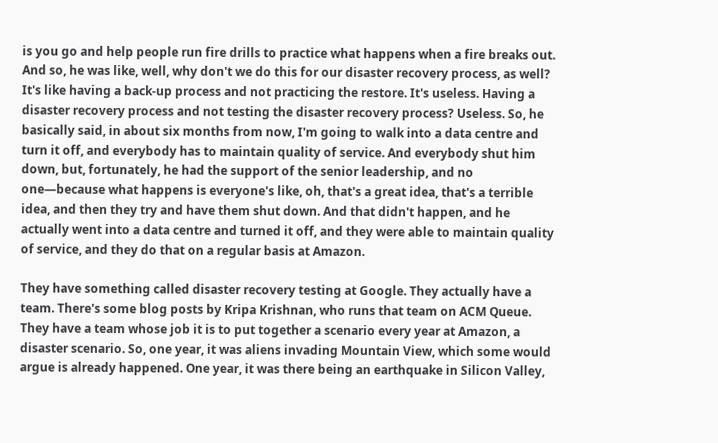is you go and help people run fire drills to practice what happens when a fire breaks out. And so, he was like, well, why don't we do this for our disaster recovery process, as well? It's like having a back-up process and not practicing the restore. It's useless. Having a disaster recovery process and not testing the disaster recovery process? Useless. So, he basically said, in about six months from now, I'm going to walk into a data centre and turn it off, and everybody has to maintain quality of service. And everybody shut him down, but, fortunately, he had the support of the senior leadership, and no one—because what happens is everyone's like, oh, that's a great idea, that's a terrible idea, and then they try and have them shut down. And that didn't happen, and he actually went into a data centre and turned it off, and they were able to maintain quality of service, and they do that on a regular basis at Amazon.

They have something called disaster recovery testing at Google. They actually have a team. There's some blog posts by Kripa Krishnan, who runs that team on ACM Queue. They have a team whose job it is to put together a scenario every year at Amazon, a disaster scenario. So, one year, it was aliens invading Mountain View, which some would argue is already happened. One year, it was there being an earthquake in Silicon Valley,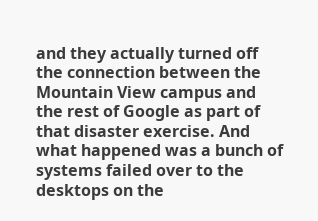and they actually turned off the connection between the Mountain View campus and the rest of Google as part of that disaster exercise. And what happened was a bunch of systems failed over to the desktops on the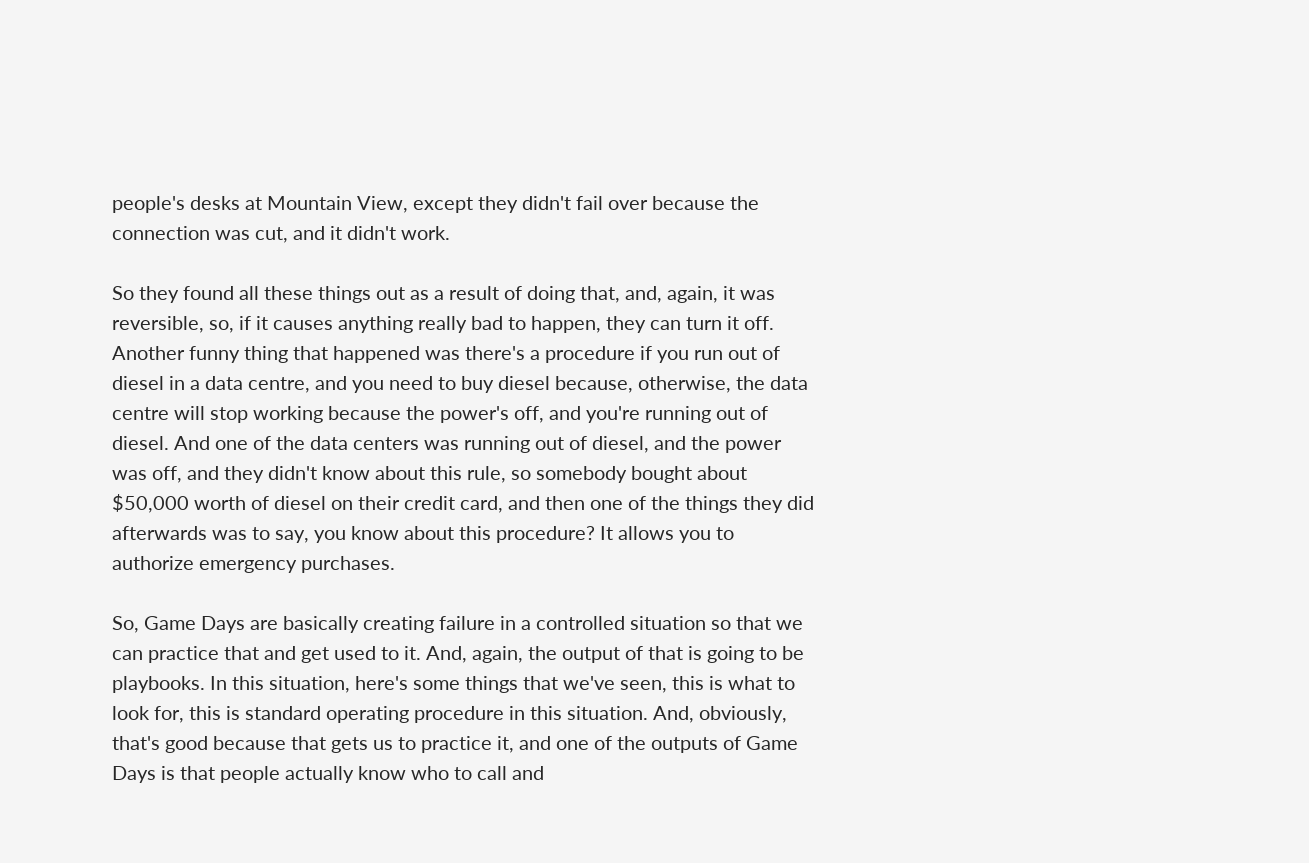people's desks at Mountain View, except they didn't fail over because the connection was cut, and it didn't work.

So they found all these things out as a result of doing that, and, again, it was reversible, so, if it causes anything really bad to happen, they can turn it off. Another funny thing that happened was there's a procedure if you run out of diesel in a data centre, and you need to buy diesel because, otherwise, the data centre will stop working because the power's off, and you're running out of diesel. And one of the data centers was running out of diesel, and the power was off, and they didn't know about this rule, so somebody bought about $50,000 worth of diesel on their credit card, and then one of the things they did afterwards was to say, you know about this procedure? It allows you to authorize emergency purchases.

So, Game Days are basically creating failure in a controlled situation so that we can practice that and get used to it. And, again, the output of that is going to be playbooks. In this situation, here's some things that we've seen, this is what to look for, this is standard operating procedure in this situation. And, obviously, that's good because that gets us to practice it, and one of the outputs of Game Days is that people actually know who to call and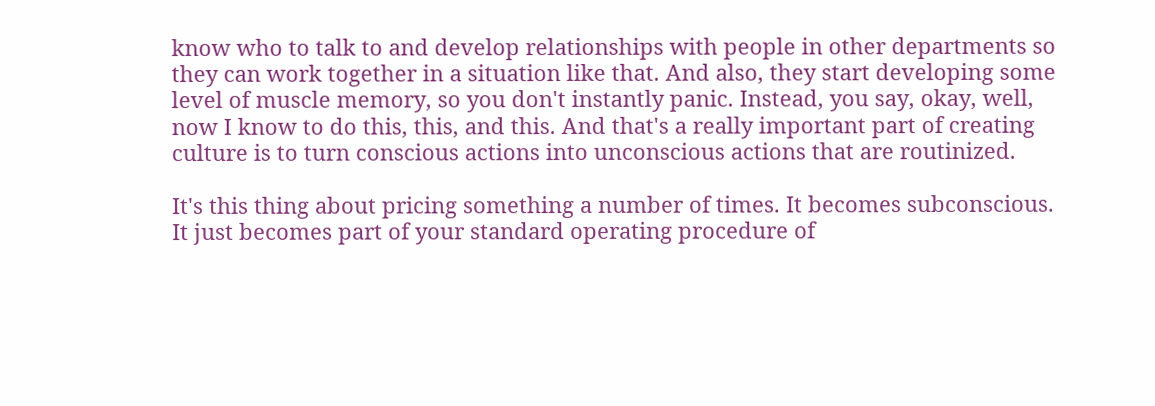know who to talk to and develop relationships with people in other departments so they can work together in a situation like that. And also, they start developing some level of muscle memory, so you don't instantly panic. Instead, you say, okay, well, now I know to do this, this, and this. And that's a really important part of creating culture is to turn conscious actions into unconscious actions that are routinized.

It's this thing about pricing something a number of times. It becomes subconscious. It just becomes part of your standard operating procedure of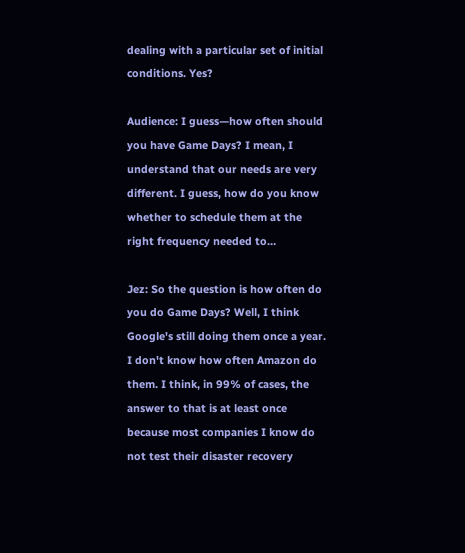dealing with a particular set of initial conditions. Yes?

Audience: I guess—how often should you have Game Days? I mean, I understand that our needs are very different. I guess, how do you know whether to schedule them at the right frequency needed to…

Jez: So the question is how often do you do Game Days? Well, I think Google's still doing them once a year. I don't know how often Amazon do them. I think, in 99% of cases, the answer to that is at least once because most companies I know do not test their disaster recovery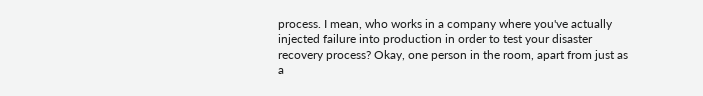process. I mean, who works in a company where you've actually injected failure into production in order to test your disaster recovery process? Okay, one person in the room, apart from just as a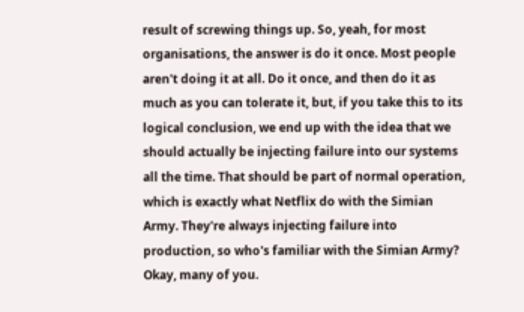result of screwing things up. So, yeah, for most organisations, the answer is do it once. Most people aren't doing it at all. Do it once, and then do it as much as you can tolerate it, but, if you take this to its logical conclusion, we end up with the idea that we should actually be injecting failure into our systems all the time. That should be part of normal operation, which is exactly what Netflix do with the Simian Army. They're always injecting failure into production, so who's familiar with the Simian Army? Okay, many of you.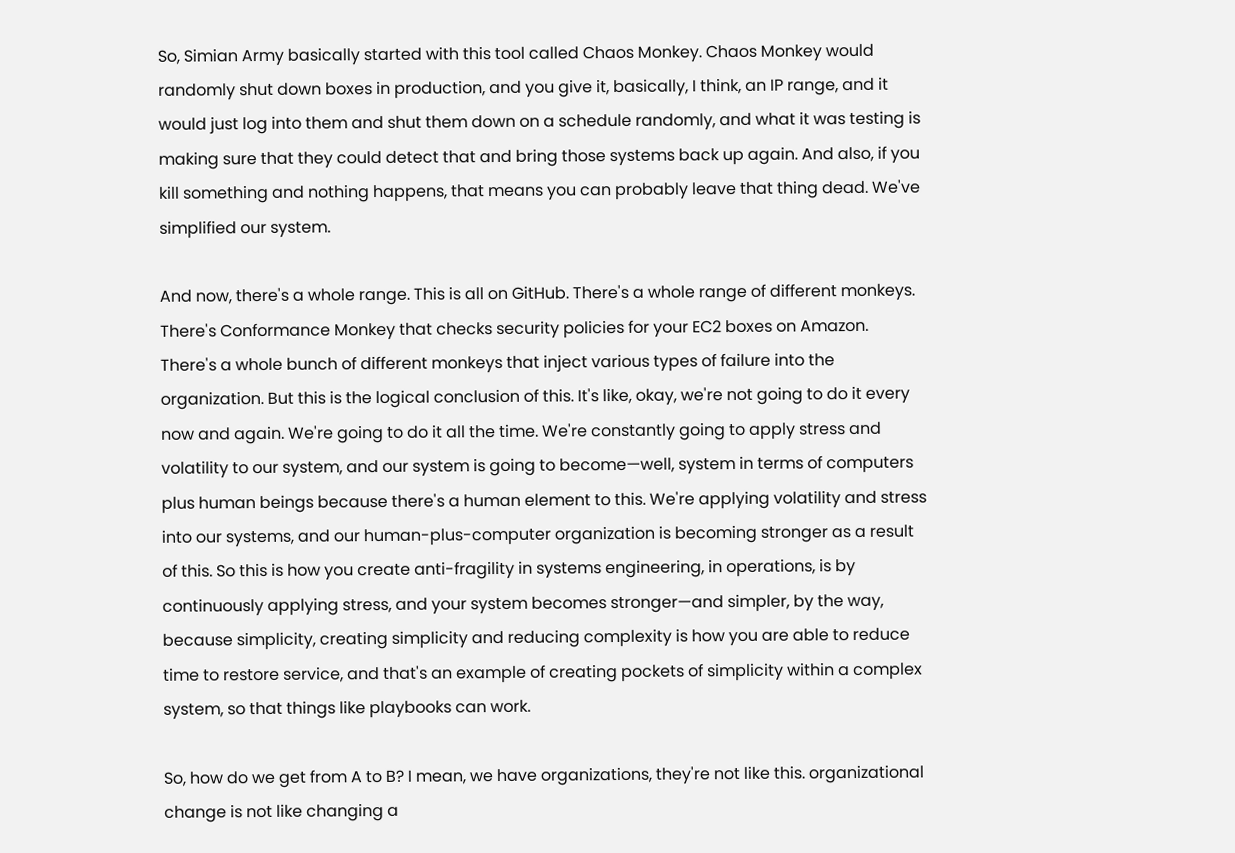So, Simian Army basically started with this tool called Chaos Monkey. Chaos Monkey would randomly shut down boxes in production, and you give it, basically, I think, an IP range, and it would just log into them and shut them down on a schedule randomly, and what it was testing is making sure that they could detect that and bring those systems back up again. And also, if you kill something and nothing happens, that means you can probably leave that thing dead. We've simplified our system.

And now, there's a whole range. This is all on GitHub. There's a whole range of different monkeys. There's Conformance Monkey that checks security policies for your EC2 boxes on Amazon. There's a whole bunch of different monkeys that inject various types of failure into the organization. But this is the logical conclusion of this. It's like, okay, we're not going to do it every now and again. We're going to do it all the time. We're constantly going to apply stress and volatility to our system, and our system is going to become—well, system in terms of computers plus human beings because there's a human element to this. We're applying volatility and stress into our systems, and our human-plus-computer organization is becoming stronger as a result of this. So this is how you create anti-fragility in systems engineering, in operations, is by continuously applying stress, and your system becomes stronger—and simpler, by the way, because simplicity, creating simplicity and reducing complexity is how you are able to reduce time to restore service, and that's an example of creating pockets of simplicity within a complex system, so that things like playbooks can work.

So, how do we get from A to B? I mean, we have organizations, they're not like this. organizational change is not like changing a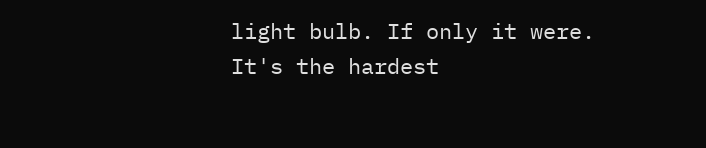light bulb. If only it were. It's the hardest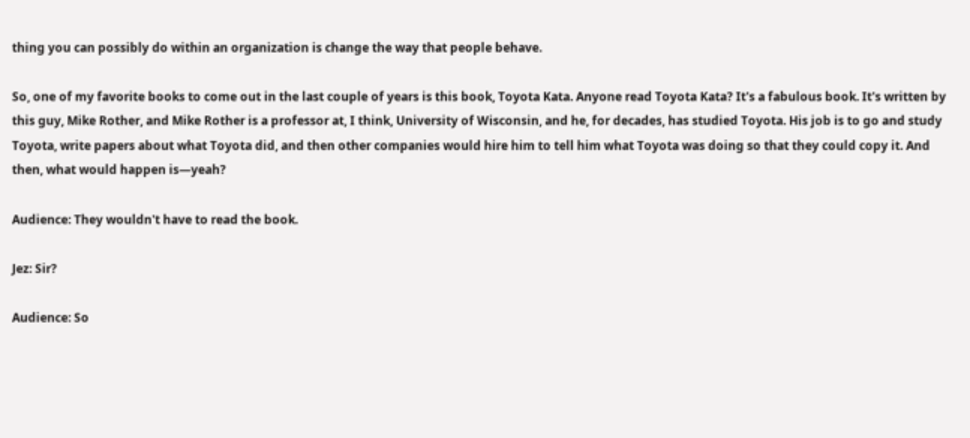thing you can possibly do within an organization is change the way that people behave.

So, one of my favorite books to come out in the last couple of years is this book, Toyota Kata. Anyone read Toyota Kata? It's a fabulous book. It's written by this guy, Mike Rother, and Mike Rother is a professor at, I think, University of Wisconsin, and he, for decades, has studied Toyota. His job is to go and study Toyota, write papers about what Toyota did, and then other companies would hire him to tell him what Toyota was doing so that they could copy it. And then, what would happen is—yeah?

Audience: They wouldn't have to read the book.

Jez: Sir?

Audience: So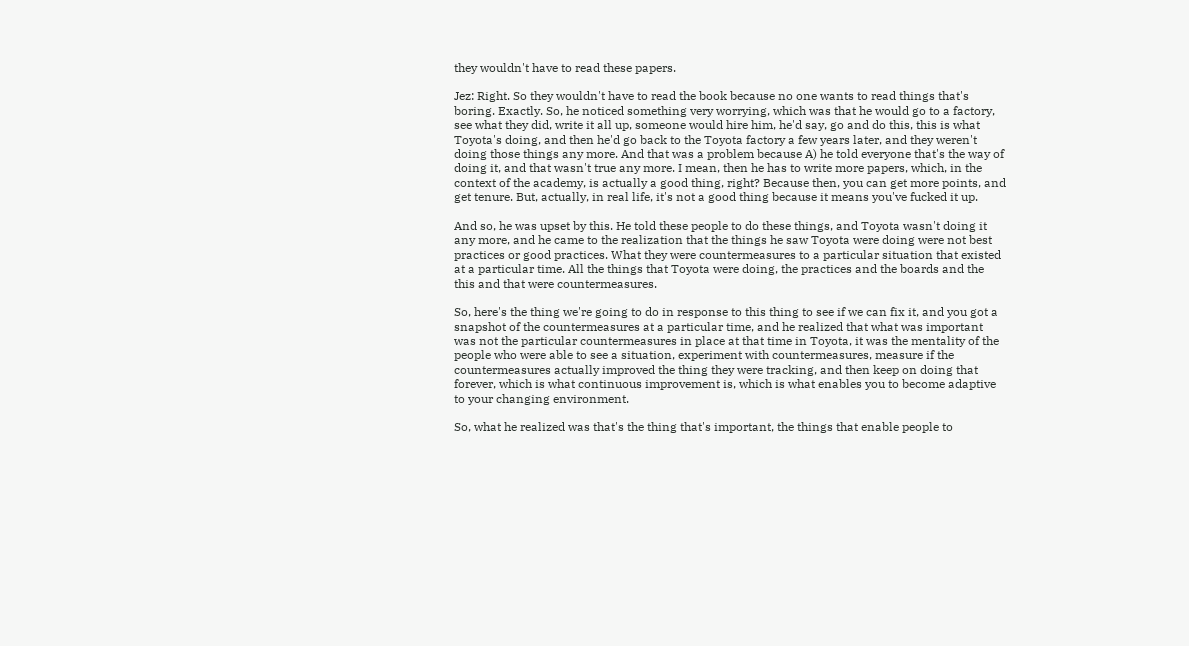they wouldn't have to read these papers.

Jez: Right. So they wouldn't have to read the book because no one wants to read things that's boring. Exactly. So, he noticed something very worrying, which was that he would go to a factory, see what they did, write it all up, someone would hire him, he'd say, go and do this, this is what Toyota's doing, and then he'd go back to the Toyota factory a few years later, and they weren't doing those things any more. And that was a problem because A) he told everyone that's the way of doing it, and that wasn't true any more. I mean, then he has to write more papers, which, in the context of the academy, is actually a good thing, right? Because then, you can get more points, and get tenure. But, actually, in real life, it's not a good thing because it means you've fucked it up.

And so, he was upset by this. He told these people to do these things, and Toyota wasn't doing it any more, and he came to the realization that the things he saw Toyota were doing were not best practices or good practices. What they were countermeasures to a particular situation that existed at a particular time. All the things that Toyota were doing, the practices and the boards and the this and that were countermeasures.

So, here's the thing we're going to do in response to this thing to see if we can fix it, and you got a snapshot of the countermeasures at a particular time, and he realized that what was important was not the particular countermeasures in place at that time in Toyota, it was the mentality of the people who were able to see a situation, experiment with countermeasures, measure if the countermeasures actually improved the thing they were tracking, and then keep on doing that forever, which is what continuous improvement is, which is what enables you to become adaptive to your changing environment.

So, what he realized was that's the thing that's important, the things that enable people to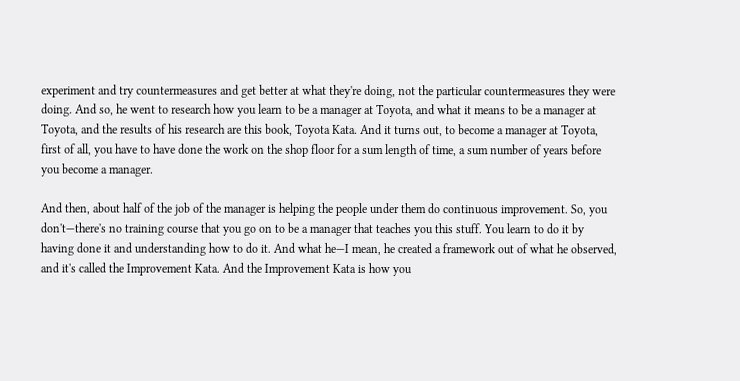experiment and try countermeasures and get better at what they're doing, not the particular countermeasures they were doing. And so, he went to research how you learn to be a manager at Toyota, and what it means to be a manager at Toyota, and the results of his research are this book, Toyota Kata. And it turns out, to become a manager at Toyota, first of all, you have to have done the work on the shop floor for a sum length of time, a sum number of years before you become a manager.

And then, about half of the job of the manager is helping the people under them do continuous improvement. So, you don't—there's no training course that you go on to be a manager that teaches you this stuff. You learn to do it by having done it and understanding how to do it. And what he—I mean, he created a framework out of what he observed, and it's called the Improvement Kata. And the Improvement Kata is how you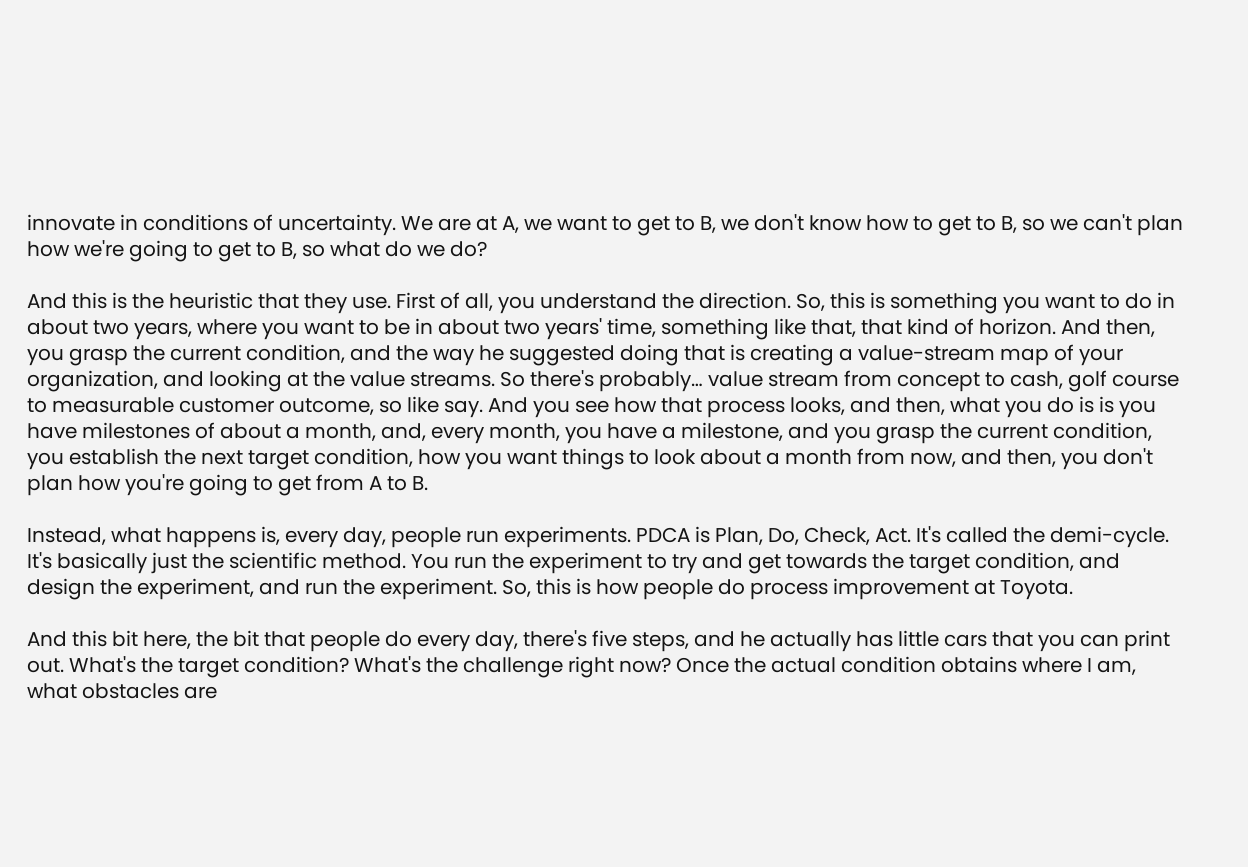innovate in conditions of uncertainty. We are at A, we want to get to B, we don't know how to get to B, so we can't plan how we're going to get to B, so what do we do?

And this is the heuristic that they use. First of all, you understand the direction. So, this is something you want to do in about two years, where you want to be in about two years' time, something like that, that kind of horizon. And then, you grasp the current condition, and the way he suggested doing that is creating a value-stream map of your organization, and looking at the value streams. So there's probably… value stream from concept to cash, golf course to measurable customer outcome, so like say. And you see how that process looks, and then, what you do is is you have milestones of about a month, and, every month, you have a milestone, and you grasp the current condition, you establish the next target condition, how you want things to look about a month from now, and then, you don't plan how you're going to get from A to B.

Instead, what happens is, every day, people run experiments. PDCA is Plan, Do, Check, Act. It's called the demi-cycle. It's basically just the scientific method. You run the experiment to try and get towards the target condition, and design the experiment, and run the experiment. So, this is how people do process improvement at Toyota.

And this bit here, the bit that people do every day, there's five steps, and he actually has little cars that you can print out. What's the target condition? What's the challenge right now? Once the actual condition obtains where I am, what obstacles are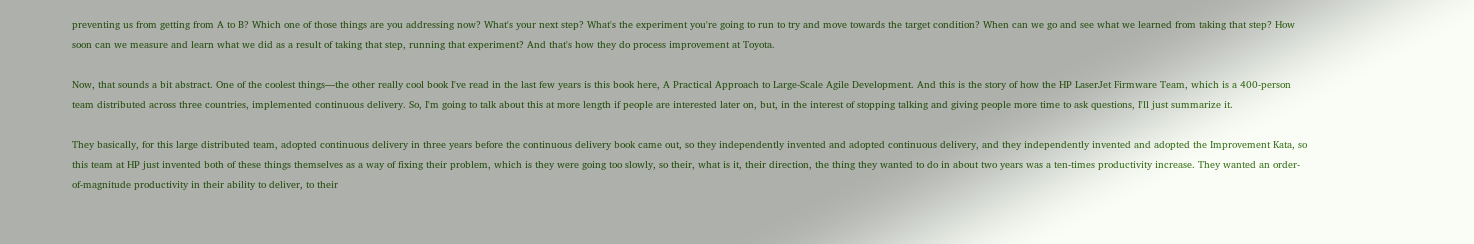preventing us from getting from A to B? Which one of those things are you addressing now? What's your next step? What's the experiment you're going to run to try and move towards the target condition? When can we go and see what we learned from taking that step? How soon can we measure and learn what we did as a result of taking that step, running that experiment? And that's how they do process improvement at Toyota.

Now, that sounds a bit abstract. One of the coolest things—the other really cool book I've read in the last few years is this book here, A Practical Approach to Large-Scale Agile Development. And this is the story of how the HP LaserJet Firmware Team, which is a 400-person team distributed across three countries, implemented continuous delivery. So, I'm going to talk about this at more length if people are interested later on, but, in the interest of stopping talking and giving people more time to ask questions, I'll just summarize it.

They basically, for this large distributed team, adopted continuous delivery in three years before the continuous delivery book came out, so they independently invented and adopted continuous delivery, and they independently invented and adopted the Improvement Kata, so this team at HP just invented both of these things themselves as a way of fixing their problem, which is they were going too slowly, so their, what is it, their direction, the thing they wanted to do in about two years was a ten-times productivity increase. They wanted an order-of-magnitude productivity in their ability to deliver, to their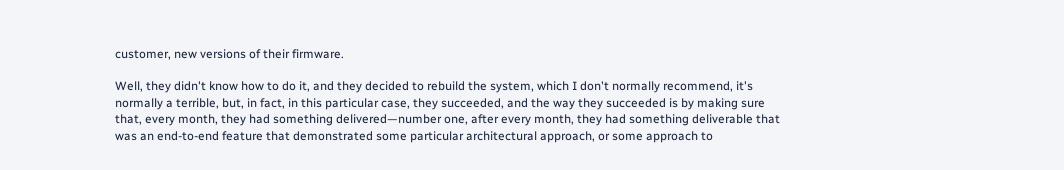customer, new versions of their firmware.

Well, they didn't know how to do it, and they decided to rebuild the system, which I don't normally recommend, it's normally a terrible, but, in fact, in this particular case, they succeeded, and the way they succeeded is by making sure that, every month, they had something delivered—number one, after every month, they had something deliverable that was an end-to-end feature that demonstrated some particular architectural approach, or some approach to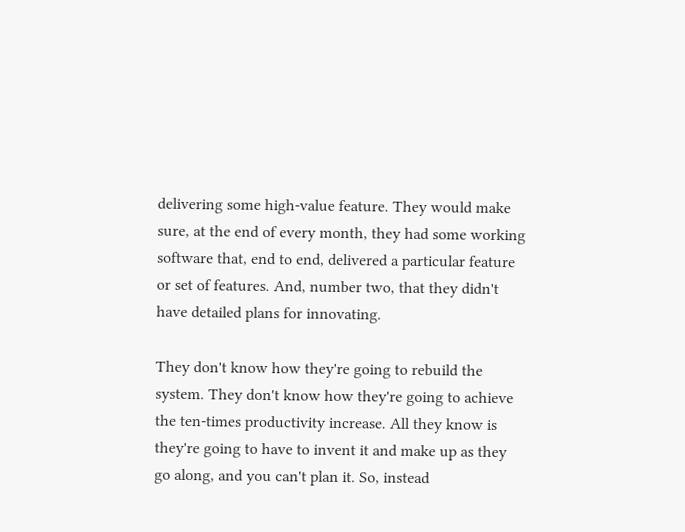delivering some high-value feature. They would make sure, at the end of every month, they had some working software that, end to end, delivered a particular feature or set of features. And, number two, that they didn't have detailed plans for innovating.

They don't know how they're going to rebuild the system. They don't know how they're going to achieve the ten-times productivity increase. All they know is they're going to have to invent it and make up as they go along, and you can't plan it. So, instead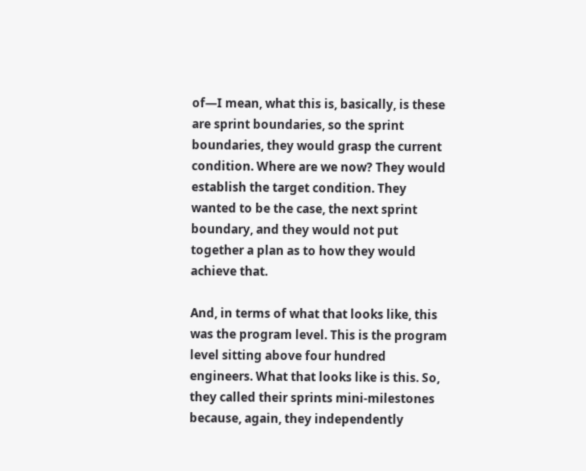of—I mean, what this is, basically, is these are sprint boundaries, so the sprint boundaries, they would grasp the current condition. Where are we now? They would establish the target condition. They wanted to be the case, the next sprint boundary, and they would not put together a plan as to how they would achieve that.

And, in terms of what that looks like, this was the program level. This is the program level sitting above four hundred engineers. What that looks like is this. So, they called their sprints mini-milestones because, again, they independently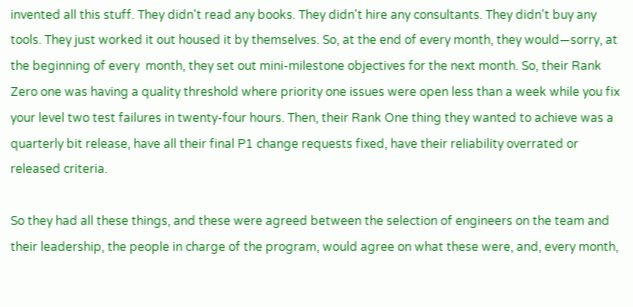invented all this stuff. They didn't read any books. They didn't hire any consultants. They didn't buy any tools. They just worked it out housed it by themselves. So, at the end of every month, they would—sorry, at the beginning of every  month, they set out mini-milestone objectives for the next month. So, their Rank Zero one was having a quality threshold where priority one issues were open less than a week while you fix your level two test failures in twenty-four hours. Then, their Rank One thing they wanted to achieve was a quarterly bit release, have all their final P1 change requests fixed, have their reliability overrated or released criteria.

So they had all these things, and these were agreed between the selection of engineers on the team and their leadership, the people in charge of the program, would agree on what these were, and, every month,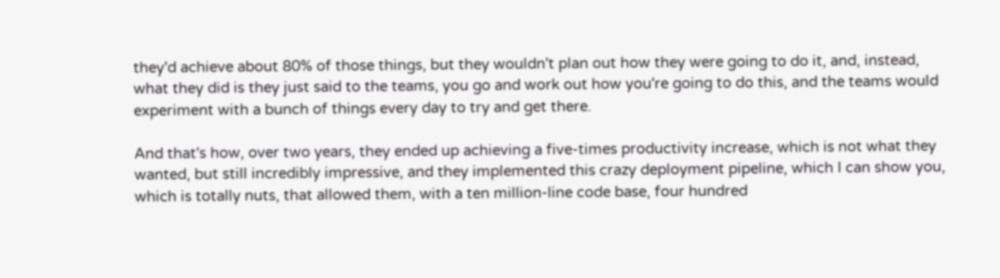they'd achieve about 80% of those things, but they wouldn't plan out how they were going to do it, and, instead, what they did is they just said to the teams, you go and work out how you're going to do this, and the teams would experiment with a bunch of things every day to try and get there.

And that's how, over two years, they ended up achieving a five-times productivity increase, which is not what they wanted, but still incredibly impressive, and they implemented this crazy deployment pipeline, which I can show you, which is totally nuts, that allowed them, with a ten million-line code base, four hundred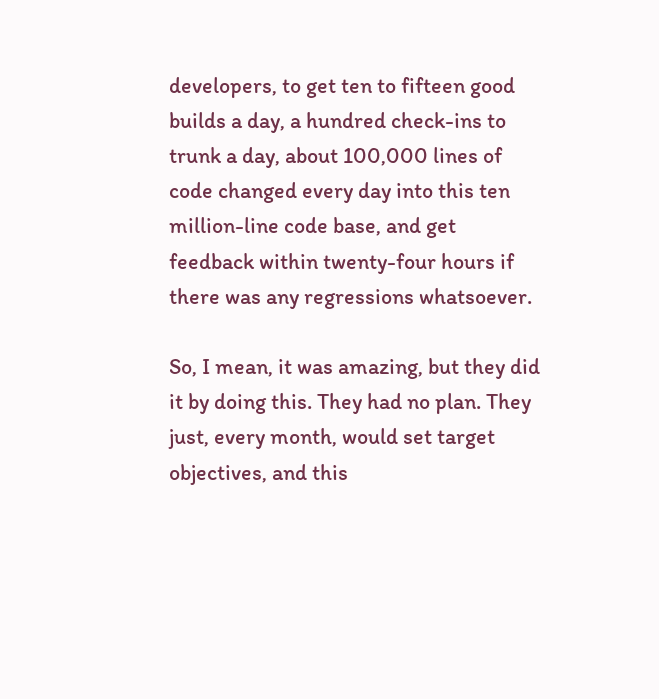developers, to get ten to fifteen good builds a day, a hundred check-ins to trunk a day, about 100,000 lines of code changed every day into this ten million-line code base, and get feedback within twenty-four hours if there was any regressions whatsoever.

So, I mean, it was amazing, but they did it by doing this. They had no plan. They just, every month, would set target objectives, and this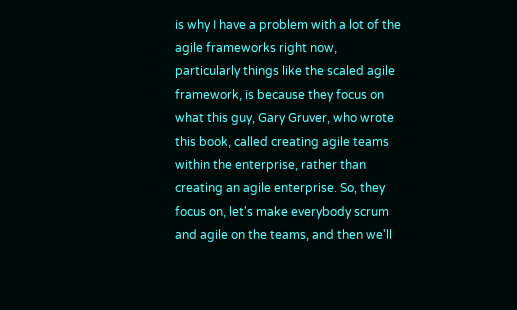is why I have a problem with a lot of the agile frameworks right now, particularly things like the scaled agile framework, is because they focus on what this guy, Gary Gruver, who wrote this book, called creating agile teams within the enterprise, rather than creating an agile enterprise. So, they focus on, let's make everybody scrum and agile on the teams, and then we'll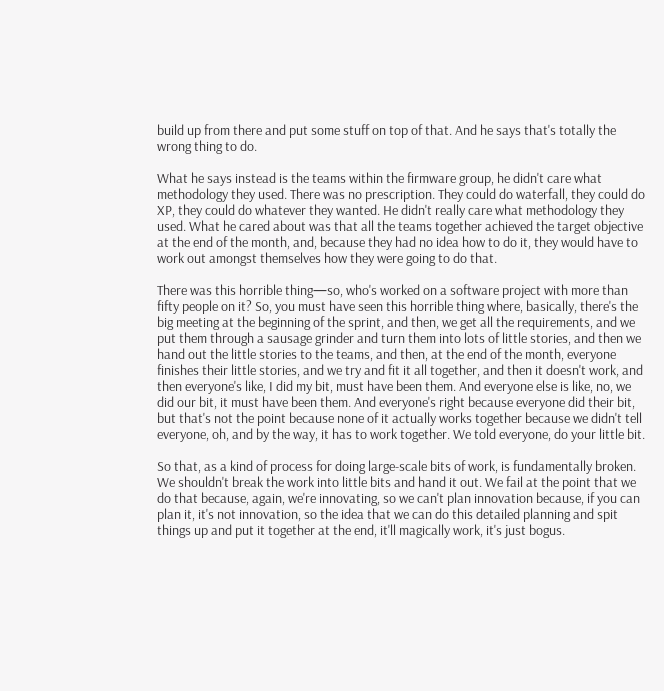build up from there and put some stuff on top of that. And he says that's totally the wrong thing to do.

What he says instead is the teams within the firmware group, he didn't care what methodology they used. There was no prescription. They could do waterfall, they could do XP, they could do whatever they wanted. He didn't really care what methodology they used. What he cared about was that all the teams together achieved the target objective at the end of the month, and, because they had no idea how to do it, they would have to work out amongst themselves how they were going to do that.

There was this horrible thing—so, who's worked on a software project with more than fifty people on it? So, you must have seen this horrible thing where, basically, there's the big meeting at the beginning of the sprint, and then, we get all the requirements, and we put them through a sausage grinder and turn them into lots of little stories, and then we hand out the little stories to the teams, and then, at the end of the month, everyone finishes their little stories, and we try and fit it all together, and then it doesn't work, and then everyone's like, I did my bit, must have been them. And everyone else is like, no, we did our bit, it must have been them. And everyone's right because everyone did their bit, but that's not the point because none of it actually works together because we didn't tell everyone, oh, and by the way, it has to work together. We told everyone, do your little bit.

So that, as a kind of process for doing large-scale bits of work, is fundamentally broken. We shouldn't break the work into little bits and hand it out. We fail at the point that we do that because, again, we're innovating, so we can't plan innovation because, if you can plan it, it's not innovation, so the idea that we can do this detailed planning and spit things up and put it together at the end, it'll magically work, it's just bogus.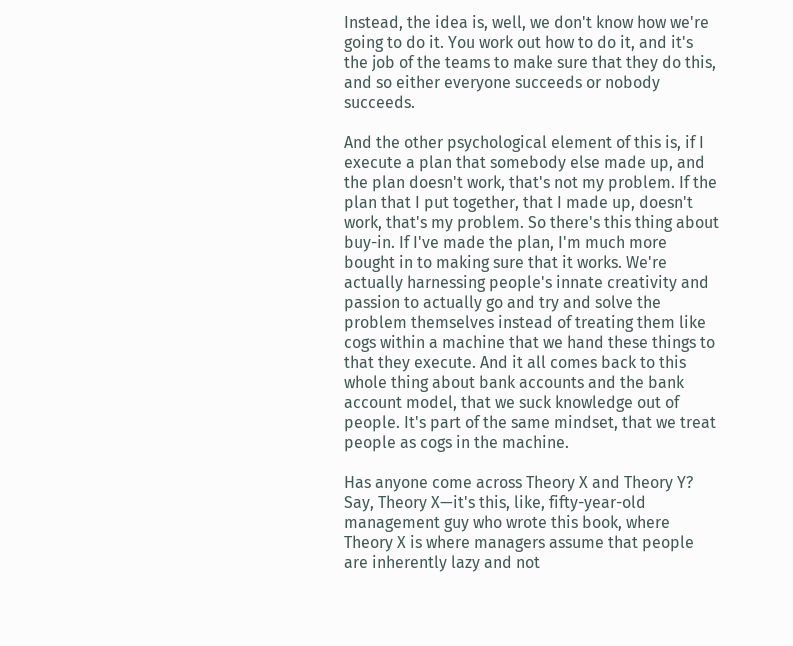Instead, the idea is, well, we don't know how we're going to do it. You work out how to do it, and it's the job of the teams to make sure that they do this, and so either everyone succeeds or nobody succeeds.

And the other psychological element of this is, if I execute a plan that somebody else made up, and the plan doesn't work, that's not my problem. If the plan that I put together, that I made up, doesn't work, that's my problem. So there's this thing about buy-in. If I've made the plan, I'm much more bought in to making sure that it works. We're actually harnessing people's innate creativity and passion to actually go and try and solve the problem themselves instead of treating them like cogs within a machine that we hand these things to that they execute. And it all comes back to this whole thing about bank accounts and the bank account model, that we suck knowledge out of people. It's part of the same mindset, that we treat people as cogs in the machine.

Has anyone come across Theory X and Theory Y? Say, Theory X—it's this, like, fifty-year-old management guy who wrote this book, where Theory X is where managers assume that people are inherently lazy and not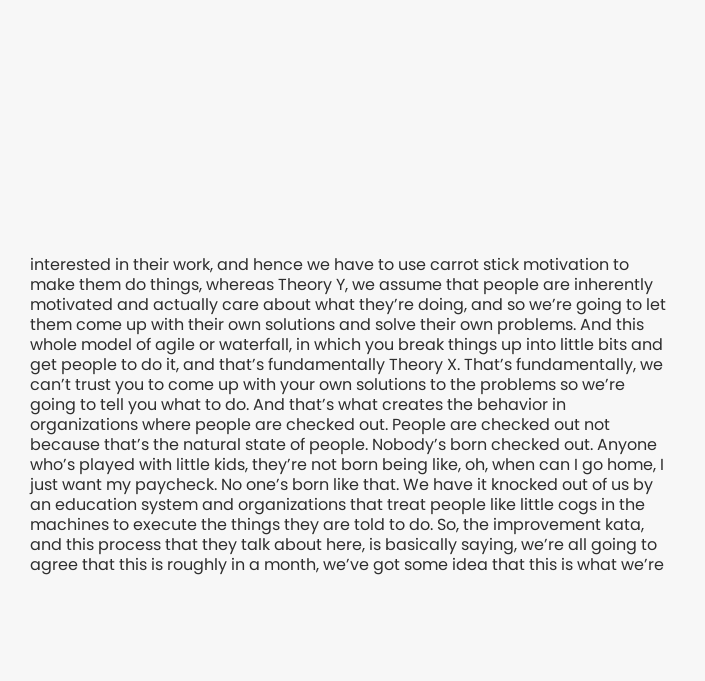interested in their work, and hence we have to use carrot stick motivation to make them do things, whereas Theory Y, we assume that people are inherently motivated and actually care about what they’re doing, and so we’re going to let them come up with their own solutions and solve their own problems. And this whole model of agile or waterfall, in which you break things up into little bits and get people to do it, and that’s fundamentally Theory X. That’s fundamentally, we can’t trust you to come up with your own solutions to the problems so we’re going to tell you what to do. And that’s what creates the behavior in organizations where people are checked out. People are checked out not because that’s the natural state of people. Nobody’s born checked out. Anyone who’s played with little kids, they’re not born being like, oh, when can I go home, I just want my paycheck. No one’s born like that. We have it knocked out of us by an education system and organizations that treat people like little cogs in the machines to execute the things they are told to do. So, the improvement kata, and this process that they talk about here, is basically saying, we’re all going to agree that this is roughly in a month, we’ve got some idea that this is what we’re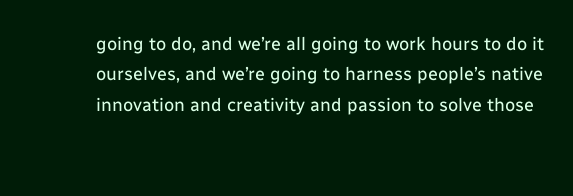going to do, and we’re all going to work hours to do it ourselves, and we’re going to harness people’s native innovation and creativity and passion to solve those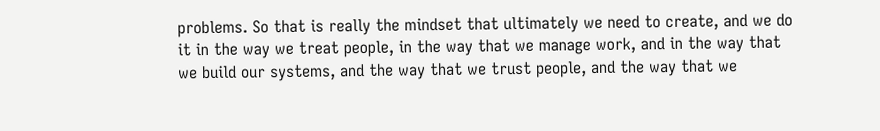problems. So that is really the mindset that ultimately we need to create, and we do it in the way we treat people, in the way that we manage work, and in the way that we build our systems, and the way that we trust people, and the way that we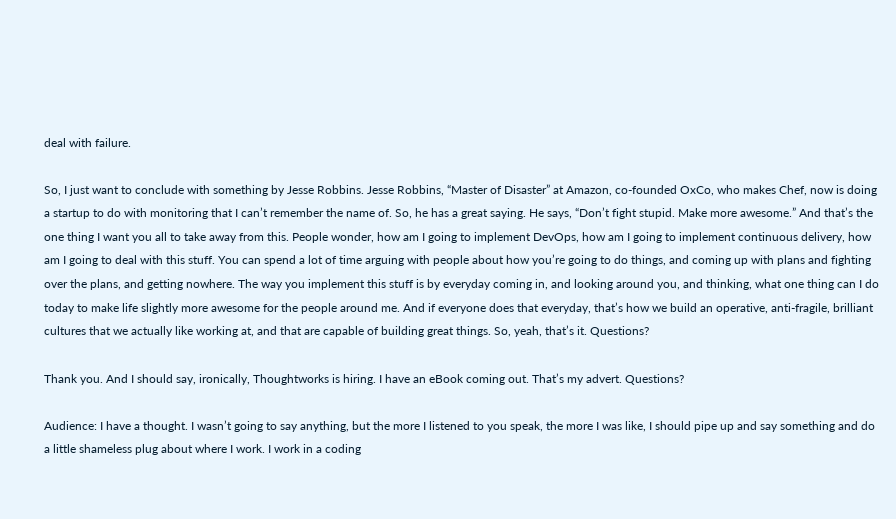deal with failure.

So, I just want to conclude with something by Jesse Robbins. Jesse Robbins, “Master of Disaster” at Amazon, co-founded OxCo, who makes Chef, now is doing a startup to do with monitoring that I can’t remember the name of. So, he has a great saying. He says, “Don’t fight stupid. Make more awesome.” And that’s the one thing I want you all to take away from this. People wonder, how am I going to implement DevOps, how am I going to implement continuous delivery, how am I going to deal with this stuff. You can spend a lot of time arguing with people about how you’re going to do things, and coming up with plans and fighting over the plans, and getting nowhere. The way you implement this stuff is by everyday coming in, and looking around you, and thinking, what one thing can I do today to make life slightly more awesome for the people around me. And if everyone does that everyday, that’s how we build an operative, anti-fragile, brilliant cultures that we actually like working at, and that are capable of building great things. So, yeah, that’s it. Questions?

Thank you. And I should say, ironically, Thoughtworks is hiring. I have an eBook coming out. That’s my advert. Questions?

Audience: I have a thought. I wasn’t going to say anything, but the more I listened to you speak, the more I was like, I should pipe up and say something and do a little shameless plug about where I work. I work in a coding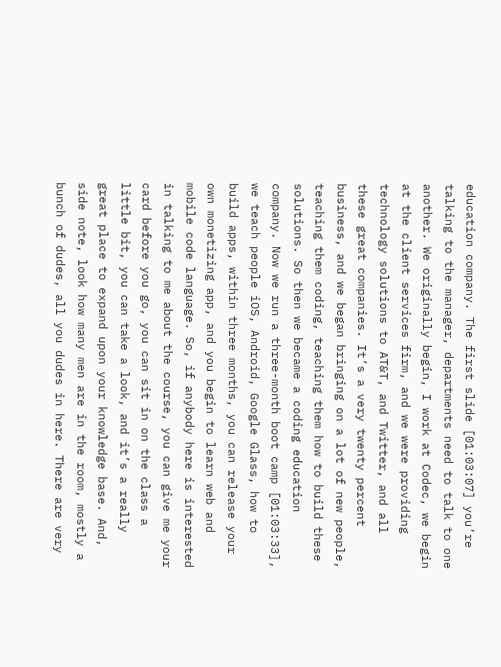education company. The first slide [01:03:07] you’re talking to the manager, departments need to talk to one another. We originally begin, I work at Codec, we begin at the client services firm, and we were providing technology solutions to AT&T, and Twitter, and all these great companies. It’s a very twenty percent business, and we began bringing on a lot of new people, teaching them coding, teaching them how to build these solutions. So then we became a coding education company. Now we run a three-month boot camp [01:03:33], we teach people iOS, Android, Google Glass, how to build apps, within three months, you can release your own monetizing app, and you begin to learn web and mobile code language. So, if anybody here is interested in talking to me about the course, you can give me your card before you go, you can sit in on the class a little bit, you can take a look, and it’s a really great place to expand upon your knowledge base. And, side note, look how many men are in the room, mostly a bunch of dudes, all you dudes in here. There are very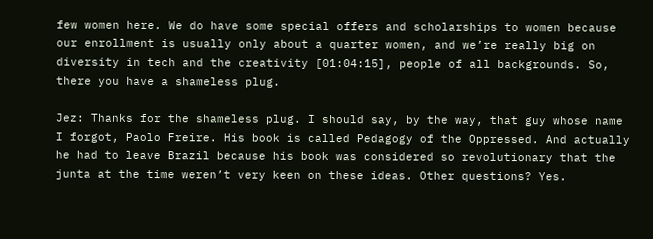few women here. We do have some special offers and scholarships to women because our enrollment is usually only about a quarter women, and we’re really big on diversity in tech and the creativity [01:04:15], people of all backgrounds. So, there you have a shameless plug.

Jez: Thanks for the shameless plug. I should say, by the way, that guy whose name I forgot, Paolo Freire. His book is called Pedagogy of the Oppressed. And actually he had to leave Brazil because his book was considered so revolutionary that the junta at the time weren’t very keen on these ideas. Other questions? Yes.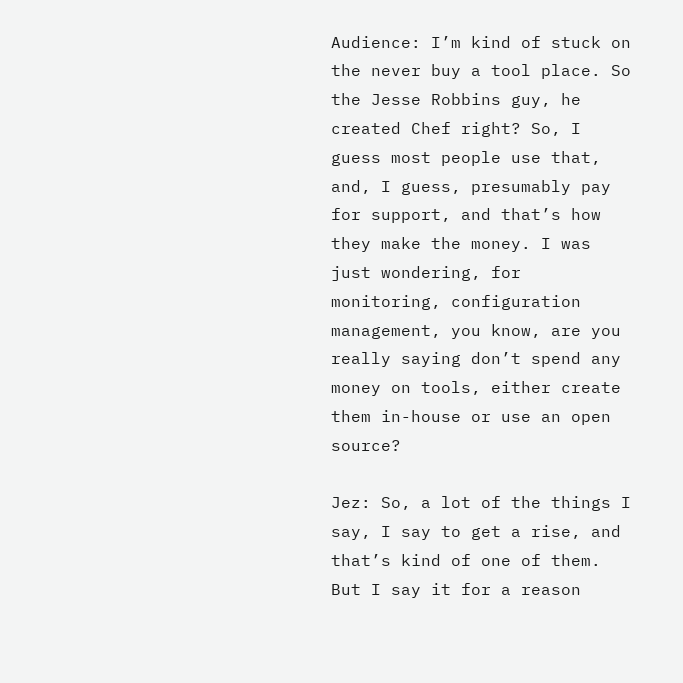Audience: I’m kind of stuck on the never buy a tool place. So the Jesse Robbins guy, he created Chef right? So, I guess most people use that, and, I guess, presumably pay for support, and that’s how they make the money. I was just wondering, for monitoring, configuration management, you know, are you really saying don’t spend any money on tools, either create them in-house or use an open source?

Jez: So, a lot of the things I say, I say to get a rise, and that’s kind of one of them. But I say it for a reason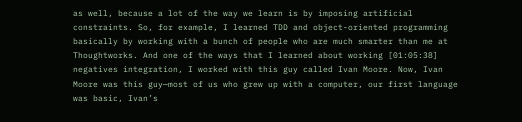as well, because a lot of the way we learn is by imposing artificial constraints. So, for example, I learned TDD and object-oriented programming basically by working with a bunch of people who are much smarter than me at Thoughtworks. And one of the ways that I learned about working [01:05:38] negatives integration, I worked with this guy called Ivan Moore. Now, Ivan Moore was this guy—most of us who grew up with a computer, our first language was basic, Ivan’s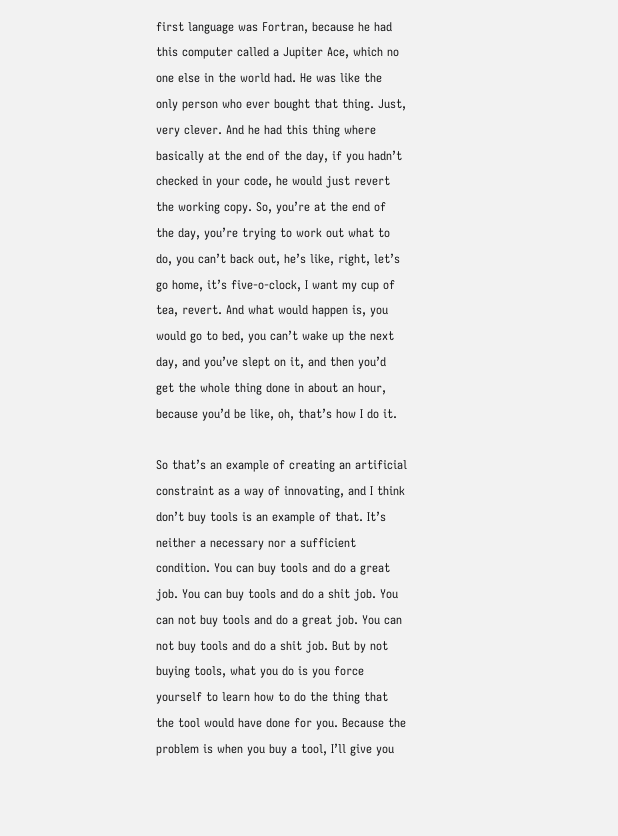first language was Fortran, because he had this computer called a Jupiter Ace, which no one else in the world had. He was like the only person who ever bought that thing. Just, very clever. And he had this thing where basically at the end of the day, if you hadn’t checked in your code, he would just revert the working copy. So, you’re at the end of the day, you’re trying to work out what to do, you can’t back out, he’s like, right, let’s go home, it’s five-o-clock, I want my cup of tea, revert. And what would happen is, you would go to bed, you can’t wake up the next day, and you’ve slept on it, and then you’d get the whole thing done in about an hour, because you’d be like, oh, that’s how I do it.

So that’s an example of creating an artificial constraint as a way of innovating, and I think don’t buy tools is an example of that. It’s neither a necessary nor a sufficient condition. You can buy tools and do a great job. You can buy tools and do a shit job. You can not buy tools and do a great job. You can not buy tools and do a shit job. But by not buying tools, what you do is you force yourself to learn how to do the thing that the tool would have done for you. Because the problem is when you buy a tool, I’ll give you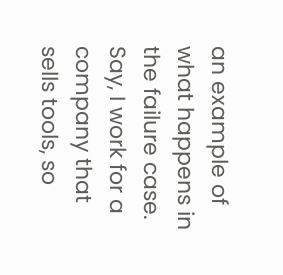an example of what happens in the failure case. Say, I work for a company that sells tools, so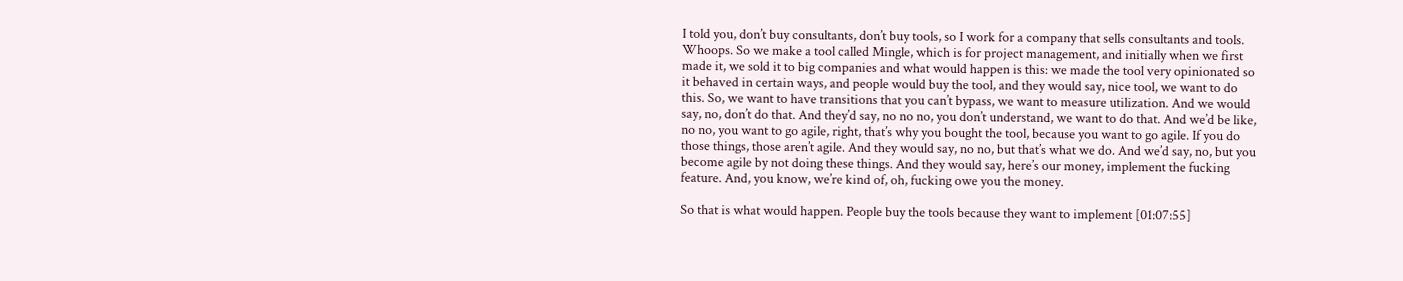I told you, don’t buy consultants, don’t buy tools, so I work for a company that sells consultants and tools. Whoops. So we make a tool called Mingle, which is for project management, and initially when we first made it, we sold it to big companies and what would happen is this: we made the tool very opinionated so it behaved in certain ways, and people would buy the tool, and they would say, nice tool, we want to do this. So, we want to have transitions that you can’t bypass, we want to measure utilization. And we would say, no, don’t do that. And they’d say, no no no, you don’t understand, we want to do that. And we’d be like, no no, you want to go agile, right, that’s why you bought the tool, because you want to go agile. If you do those things, those aren’t agile. And they would say, no no, but that’s what we do. And we’d say, no, but you become agile by not doing these things. And they would say, here’s our money, implement the fucking feature. And, you know, we’re kind of, oh, fucking owe you the money.

So that is what would happen. People buy the tools because they want to implement [01:07:55]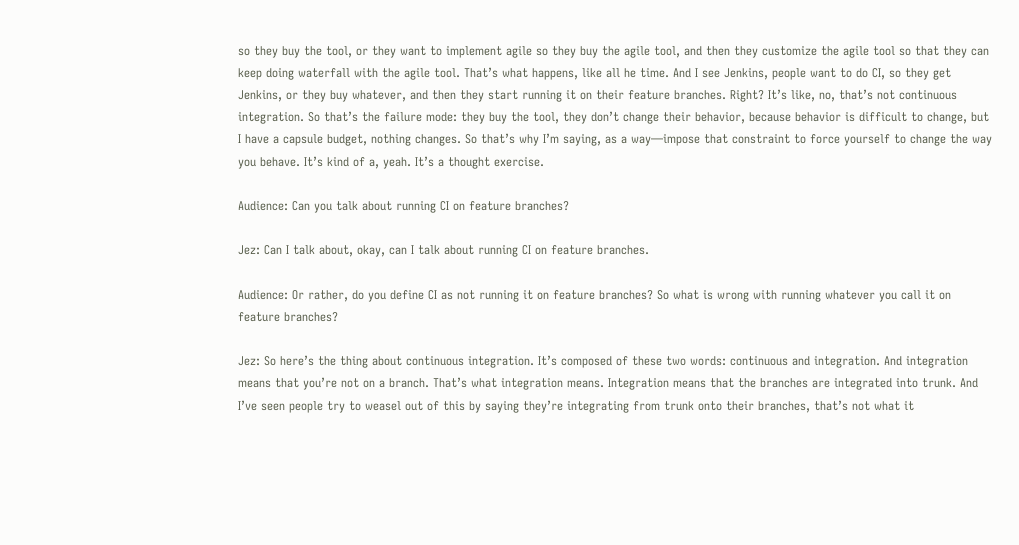so they buy the tool, or they want to implement agile so they buy the agile tool, and then they customize the agile tool so that they can keep doing waterfall with the agile tool. That’s what happens, like all he time. And I see Jenkins, people want to do CI, so they get Jenkins, or they buy whatever, and then they start running it on their feature branches. Right? It’s like, no, that’s not continuous integration. So that’s the failure mode: they buy the tool, they don’t change their behavior, because behavior is difficult to change, but I have a capsule budget, nothing changes. So that’s why I’m saying, as a way—impose that constraint to force yourself to change the way you behave. It’s kind of a, yeah. It’s a thought exercise.

Audience: Can you talk about running CI on feature branches?

Jez: Can I talk about, okay, can I talk about running CI on feature branches.

Audience: Or rather, do you define CI as not running it on feature branches? So what is wrong with running whatever you call it on feature branches?

Jez: So here’s the thing about continuous integration. It’s composed of these two words: continuous and integration. And integration means that you’re not on a branch. That’s what integration means. Integration means that the branches are integrated into trunk. And I’ve seen people try to weasel out of this by saying they’re integrating from trunk onto their branches, that’s not what it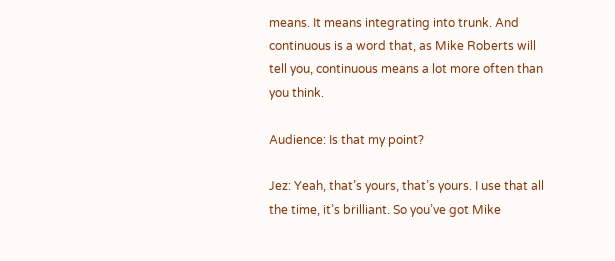means. It means integrating into trunk. And continuous is a word that, as Mike Roberts will tell you, continuous means a lot more often than you think.

Audience: Is that my point?

Jez: Yeah, that’s yours, that’s yours. I use that all the time, it’s brilliant. So you’ve got Mike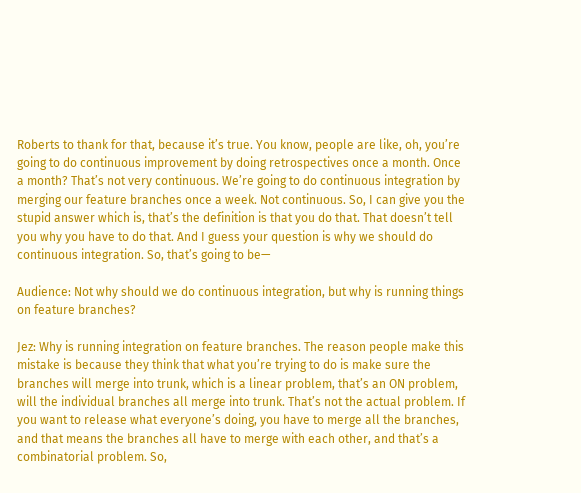Roberts to thank for that, because it’s true. You know, people are like, oh, you’re going to do continuous improvement by doing retrospectives once a month. Once a month? That’s not very continuous. We’re going to do continuous integration by merging our feature branches once a week. Not continuous. So, I can give you the stupid answer which is, that’s the definition is that you do that. That doesn’t tell you why you have to do that. And I guess your question is why we should do continuous integration. So, that’s going to be—

Audience: Not why should we do continuous integration, but why is running things on feature branches?

Jez: Why is running integration on feature branches. The reason people make this mistake is because they think that what you’re trying to do is make sure the branches will merge into trunk, which is a linear problem, that’s an ON problem, will the individual branches all merge into trunk. That’s not the actual problem. If you want to release what everyone’s doing, you have to merge all the branches, and that means the branches all have to merge with each other, and that’s a combinatorial problem. So,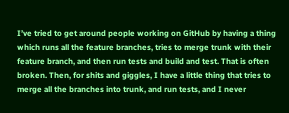I’ve tried to get around people working on GitHub by having a thing which runs all the feature branches, tries to merge trunk with their feature branch, and then run tests and build and test. That is often broken. Then, for shits and giggles, I have a little thing that tries to merge all the branches into trunk, and run tests, and I never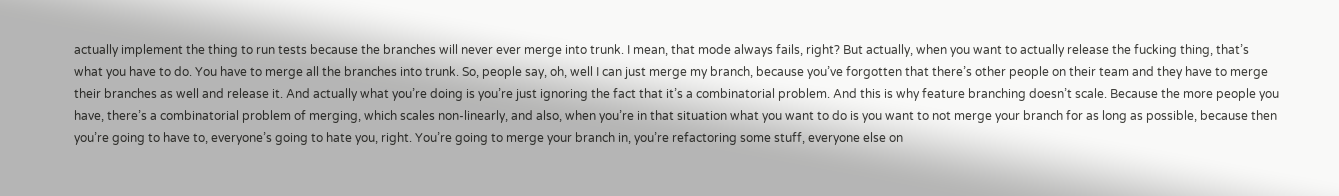actually implement the thing to run tests because the branches will never ever merge into trunk. I mean, that mode always fails, right? But actually, when you want to actually release the fucking thing, that’s what you have to do. You have to merge all the branches into trunk. So, people say, oh, well I can just merge my branch, because you’ve forgotten that there’s other people on their team and they have to merge their branches as well and release it. And actually what you’re doing is you’re just ignoring the fact that it’s a combinatorial problem. And this is why feature branching doesn’t scale. Because the more people you have, there’s a combinatorial problem of merging, which scales non-linearly, and also, when you’re in that situation what you want to do is you want to not merge your branch for as long as possible, because then you’re going to have to, everyone’s going to hate you, right. You’re going to merge your branch in, you’re refactoring some stuff, everyone else on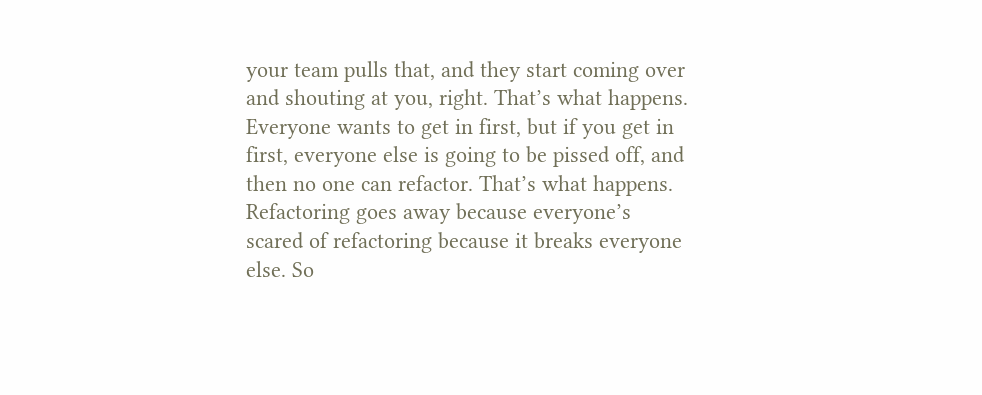your team pulls that, and they start coming over and shouting at you, right. That’s what happens. Everyone wants to get in first, but if you get in first, everyone else is going to be pissed off, and then no one can refactor. That’s what happens. Refactoring goes away because everyone’s scared of refactoring because it breaks everyone else. So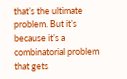that’s the ultimate problem. But it’s because it’s a combinatorial problem that gets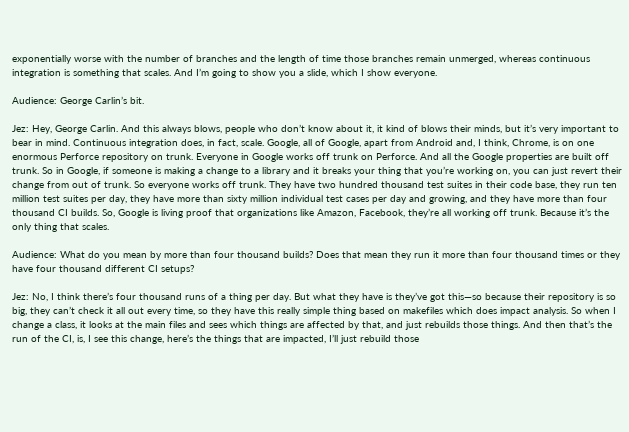exponentially worse with the number of branches and the length of time those branches remain unmerged, whereas continuous integration is something that scales. And I’m going to show you a slide, which I show everyone.

Audience: George Carlin’s bit.

Jez: Hey, George Carlin. And this always blows, people who don’t know about it, it kind of blows their minds, but it’s very important to bear in mind. Continuous integration does, in fact, scale. Google, all of Google, apart from Android and, I think, Chrome, is on one enormous Perforce repository on trunk. Everyone in Google works off trunk on Perforce. And all the Google properties are built off trunk. So in Google, if someone is making a change to a library and it breaks your thing that you’re working on, you can just revert their change from out of trunk. So everyone works off trunk. They have two hundred thousand test suites in their code base, they run ten million test suites per day, they have more than sixty million individual test cases per day and growing, and they have more than four thousand CI builds. So, Google is living proof that organizations like Amazon, Facebook, they’re all working off trunk. Because it’s the only thing that scales.

Audience: What do you mean by more than four thousand builds? Does that mean they run it more than four thousand times or they have four thousand different CI setups?

Jez: No, I think there’s four thousand runs of a thing per day. But what they have is they’ve got this—so because their repository is so big, they can’t check it all out every time, so they have this really simple thing based on makefiles which does impact analysis. So when I change a class, it looks at the main files and sees which things are affected by that, and just rebuilds those things. And then that’s the run of the CI, is, I see this change, here’s the things that are impacted, I’ll just rebuild those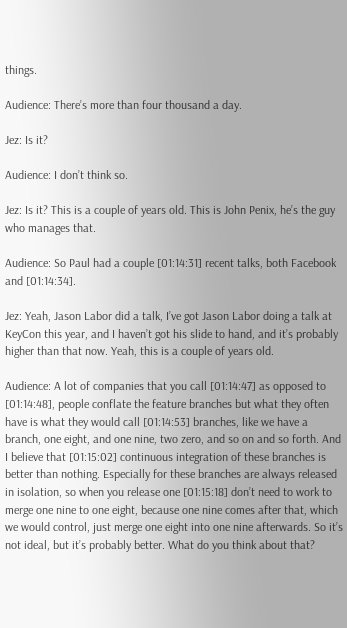things.

Audience: There’s more than four thousand a day.

Jez: Is it?

Audience: I don’t think so.

Jez: Is it? This is a couple of years old. This is John Penix, he’s the guy who manages that.

Audience: So Paul had a couple [01:14:31] recent talks, both Facebook and [01:14:34].

Jez: Yeah, Jason Labor did a talk, I’ve got Jason Labor doing a talk at KeyCon this year, and I haven’t got his slide to hand, and it’s probably higher than that now. Yeah, this is a couple of years old.

Audience: A lot of companies that you call [01:14:47] as opposed to [01:14:48], people conflate the feature branches but what they often have is what they would call [01:14:53] branches, like we have a branch, one eight, and one nine, two zero, and so on and so forth. And I believe that [01:15:02] continuous integration of these branches is better than nothing. Especially for these branches are always released in isolation, so when you release one [01:15:18] don’t need to work to merge one nine to one eight, because one nine comes after that, which we would control, just merge one eight into one nine afterwards. So it’s not ideal, but it’s probably better. What do you think about that?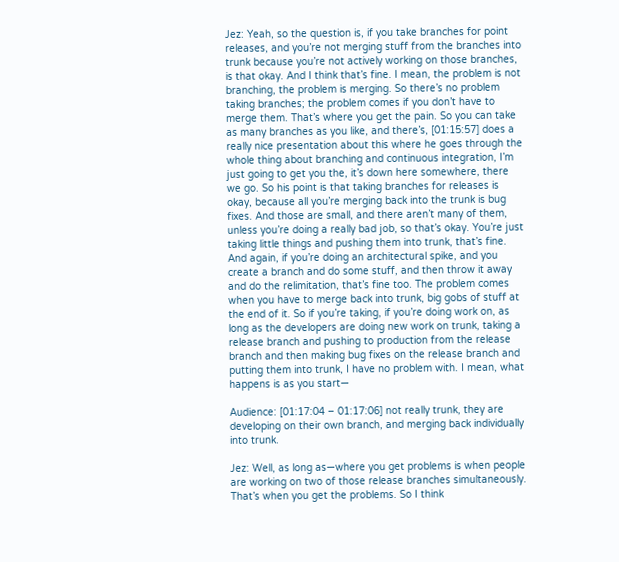Jez: Yeah, so the question is, if you take branches for point releases, and you’re not merging stuff from the branches into trunk because you’re not actively working on those branches, is that okay. And I think that’s fine. I mean, the problem is not branching, the problem is merging. So there’s no problem taking branches; the problem comes if you don’t have to merge them. That’s where you get the pain. So you can take as many branches as you like, and there’s, [01:15:57] does a really nice presentation about this where he goes through the whole thing about branching and continuous integration, I’m just going to get you the, it’s down here somewhere, there we go. So his point is that taking branches for releases is okay, because all you’re merging back into the trunk is bug fixes. And those are small, and there aren’t many of them, unless you’re doing a really bad job, so that’s okay. You’re just taking little things and pushing them into trunk, that’s fine. And again, if you’re doing an architectural spike, and you create a branch and do some stuff, and then throw it away and do the relimitation, that’s fine too. The problem comes when you have to merge back into trunk, big gobs of stuff at the end of it. So if you’re taking, if you’re doing work on, as long as the developers are doing new work on trunk, taking a release branch and pushing to production from the release branch and then making bug fixes on the release branch and putting them into trunk, I have no problem with. I mean, what happens is as you start—

Audience: [01:17:04 – 01:17:06] not really trunk, they are developing on their own branch, and merging back individually into trunk.

Jez: Well, as long as—where you get problems is when people are working on two of those release branches simultaneously. That’s when you get the problems. So I think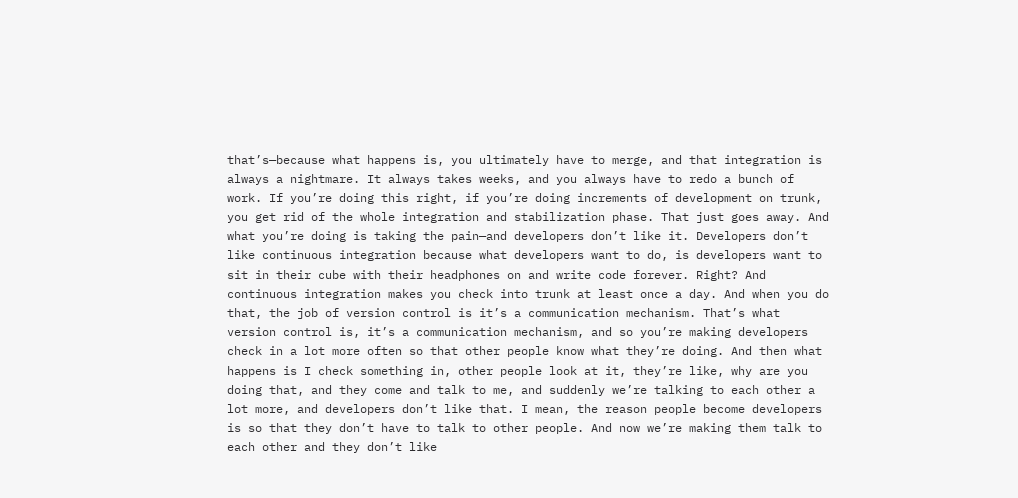that’s—because what happens is, you ultimately have to merge, and that integration is always a nightmare. It always takes weeks, and you always have to redo a bunch of work. If you’re doing this right, if you’re doing increments of development on trunk, you get rid of the whole integration and stabilization phase. That just goes away. And what you’re doing is taking the pain—and developers don’t like it. Developers don’t like continuous integration because what developers want to do, is developers want to sit in their cube with their headphones on and write code forever. Right? And continuous integration makes you check into trunk at least once a day. And when you do that, the job of version control is it’s a communication mechanism. That’s what version control is, it’s a communication mechanism, and so you’re making developers check in a lot more often so that other people know what they’re doing. And then what happens is I check something in, other people look at it, they’re like, why are you doing that, and they come and talk to me, and suddenly we’re talking to each other a lot more, and developers don’t like that. I mean, the reason people become developers is so that they don’t have to talk to other people. And now we’re making them talk to each other and they don’t like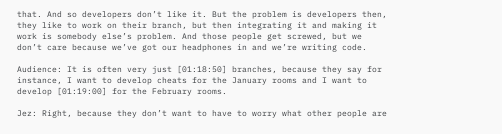that. And so developers don’t like it. But the problem is developers then, they like to work on their branch, but then integrating it and making it work is somebody else’s problem. And those people get screwed, but we don’t care because we’ve got our headphones in and we’re writing code.

Audience: It is often very just [01:18:50] branches, because they say for instance, I want to develop cheats for the January rooms and I want to develop [01:19:00] for the February rooms.

Jez: Right, because they don’t want to have to worry what other people are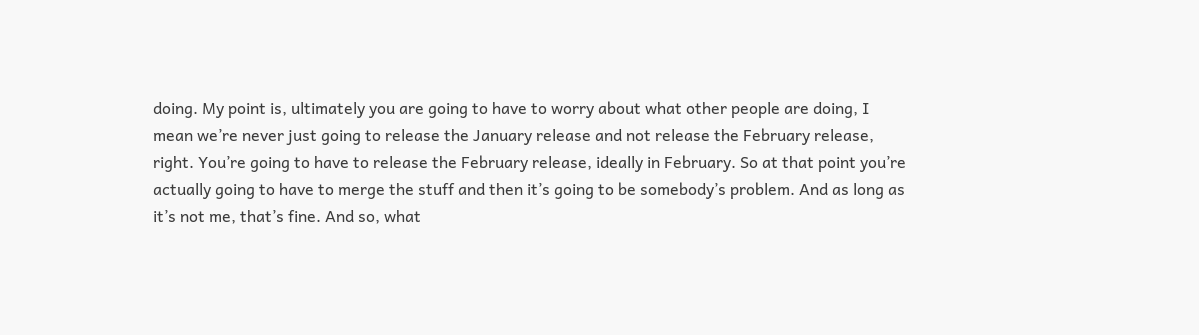doing. My point is, ultimately you are going to have to worry about what other people are doing, I mean we’re never just going to release the January release and not release the February release, right. You’re going to have to release the February release, ideally in February. So at that point you’re actually going to have to merge the stuff and then it’s going to be somebody’s problem. And as long as it’s not me, that’s fine. And so, what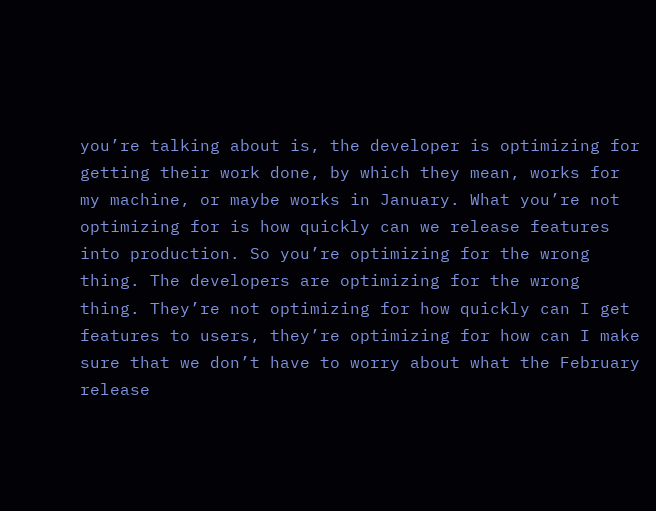you’re talking about is, the developer is optimizing for getting their work done, by which they mean, works for my machine, or maybe works in January. What you’re not optimizing for is how quickly can we release features into production. So you’re optimizing for the wrong thing. The developers are optimizing for the wrong thing. They’re not optimizing for how quickly can I get features to users, they’re optimizing for how can I make sure that we don’t have to worry about what the February release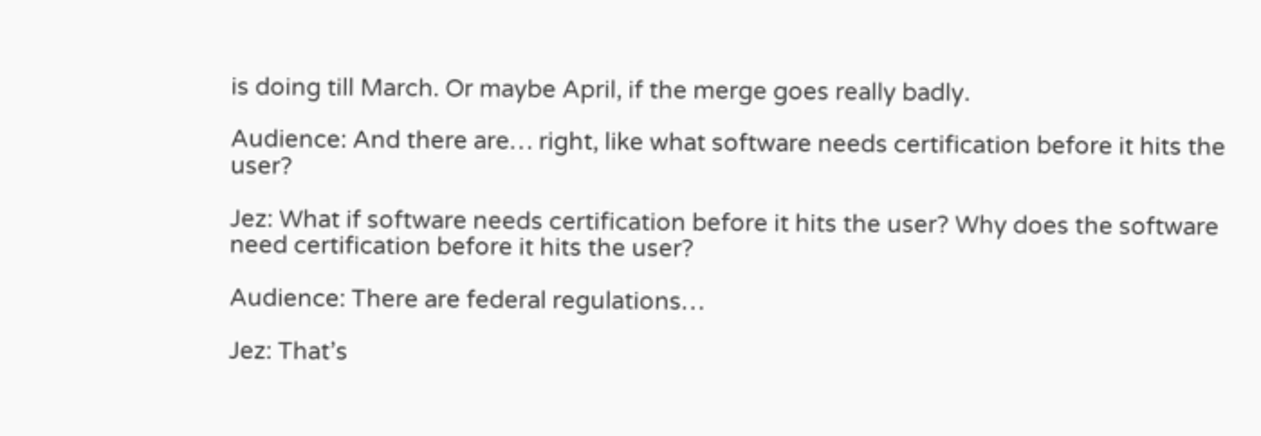is doing till March. Or maybe April, if the merge goes really badly.

Audience: And there are… right, like what software needs certification before it hits the user?

Jez: What if software needs certification before it hits the user? Why does the software need certification before it hits the user?

Audience: There are federal regulations…

Jez: That’s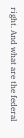right. And what are the federal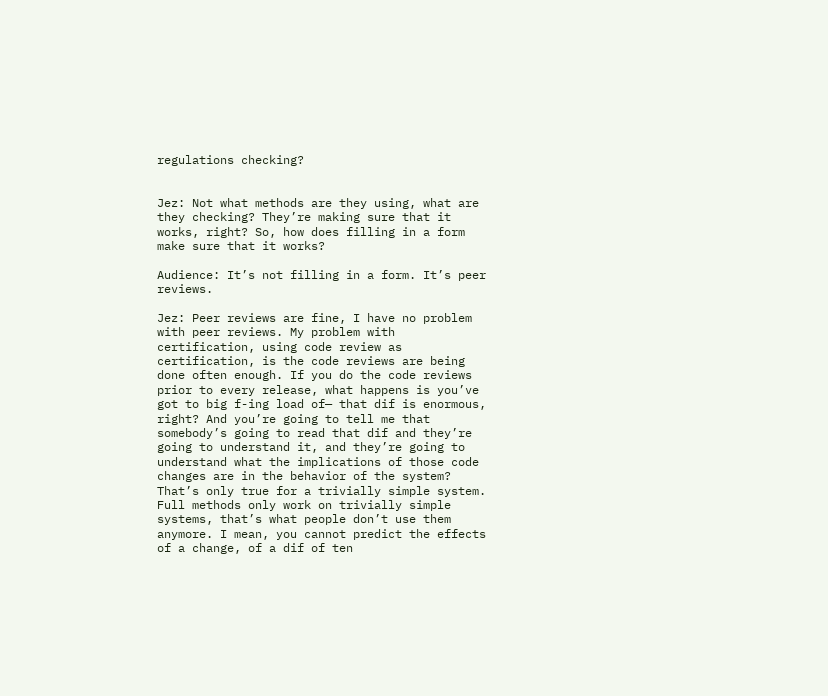regulations checking?


Jez: Not what methods are they using, what are they checking? They’re making sure that it works, right? So, how does filling in a form make sure that it works?

Audience: It’s not filling in a form. It’s peer reviews.

Jez: Peer reviews are fine, I have no problem with peer reviews. My problem with certification, using code review as certification, is the code reviews are being done often enough. If you do the code reviews prior to every release, what happens is you’ve got to big f-ing load of— that dif is enormous, right? And you’re going to tell me that somebody’s going to read that dif and they’re going to understand it, and they’re going to understand what the implications of those code changes are in the behavior of the system? That’s only true for a trivially simple system. Full methods only work on trivially simple systems, that’s what people don’t use them anymore. I mean, you cannot predict the effects of a change, of a dif of ten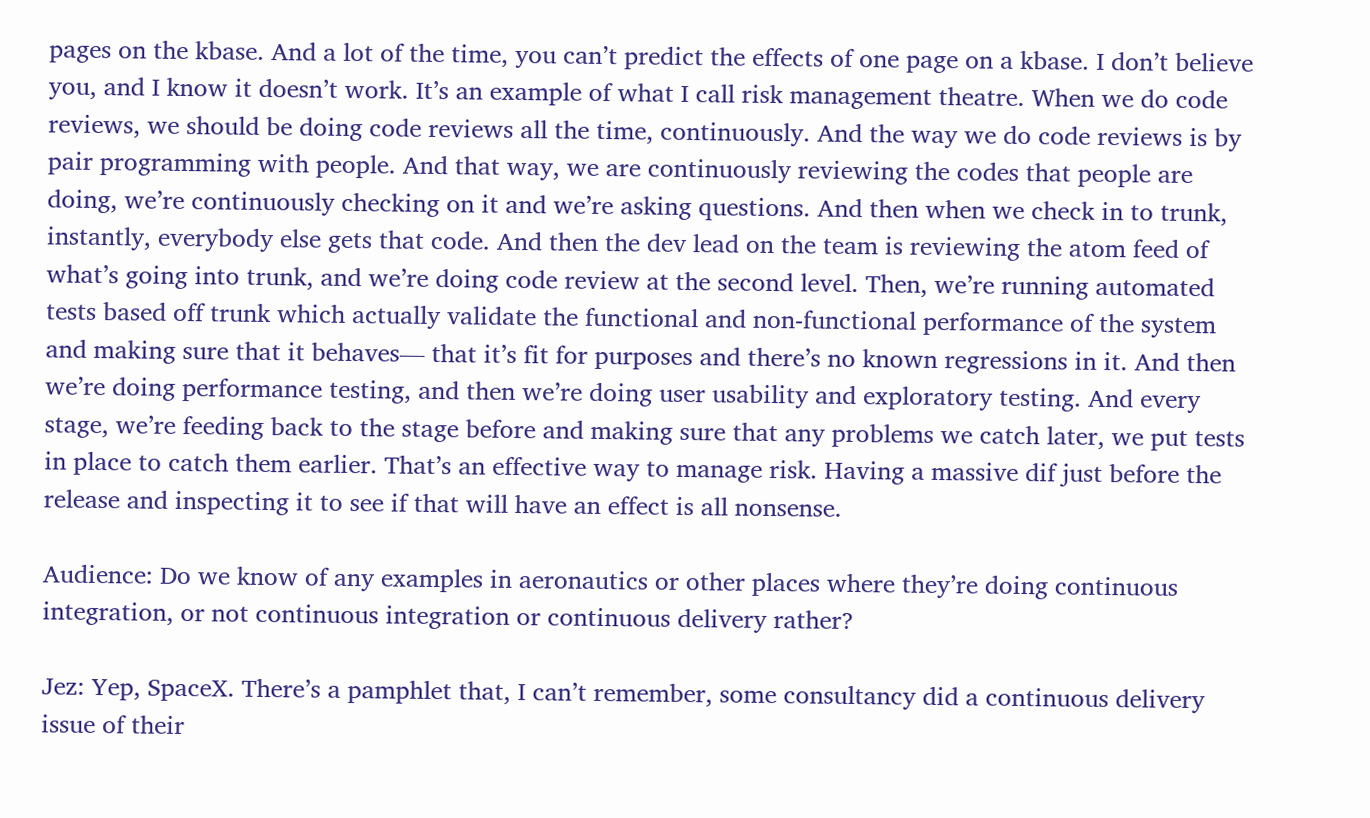pages on the kbase. And a lot of the time, you can’t predict the effects of one page on a kbase. I don’t believe you, and I know it doesn’t work. It’s an example of what I call risk management theatre. When we do code reviews, we should be doing code reviews all the time, continuously. And the way we do code reviews is by pair programming with people. And that way, we are continuously reviewing the codes that people are doing, we’re continuously checking on it and we’re asking questions. And then when we check in to trunk, instantly, everybody else gets that code. And then the dev lead on the team is reviewing the atom feed of what’s going into trunk, and we’re doing code review at the second level. Then, we’re running automated tests based off trunk which actually validate the functional and non-functional performance of the system and making sure that it behaves— that it’s fit for purposes and there’s no known regressions in it. And then we’re doing performance testing, and then we’re doing user usability and exploratory testing. And every stage, we’re feeding back to the stage before and making sure that any problems we catch later, we put tests in place to catch them earlier. That’s an effective way to manage risk. Having a massive dif just before the release and inspecting it to see if that will have an effect is all nonsense.

Audience: Do we know of any examples in aeronautics or other places where they’re doing continuous integration, or not continuous integration or continuous delivery rather?

Jez: Yep, SpaceX. There’s a pamphlet that, I can’t remember, some consultancy did a continuous delivery issue of their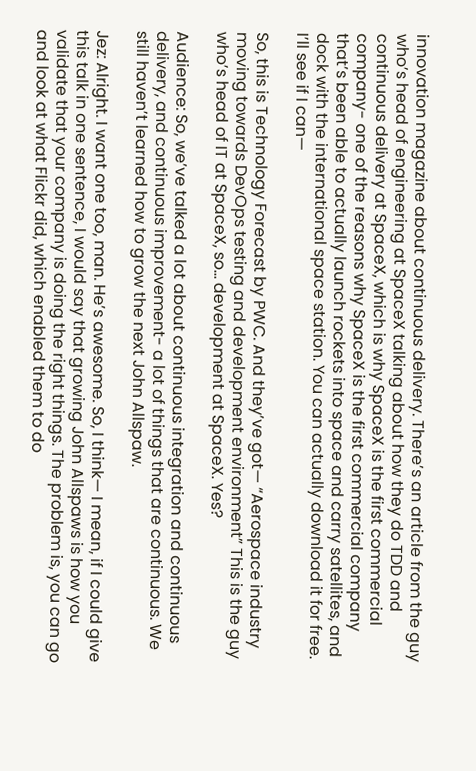innovation magazine about continuous delivery. There’s an article from the guy who’s head of engineering at SpaceX talking about how they do TDD and continuous delivery at SpaceX, which is why SpaceX is the first commercial company- one of the reasons why SpaceX is the first commercial company that’s been able to actually launch rockets into space and carry satellites, and dock with the international space station. You can actually download it for free. I’ll see if I can—

So, this is Technology Forecast by PWC. And they’ve got— “Aerospace industry moving towards DevOps testing and development environment” This is the guy who’s head of IT at SpaceX, so… development at SpaceX. Yes?

Audience: So, we’ve talked a lot about continuous integration and continuous delivery, and continuous improvement- a lot of things that are continuous. We still haven’t learned how to grow the next John Allspaw.

Jez: Alright. I want one too, man. He’s awesome. So, I think— I mean, if I could give this talk in one sentence, I would say that growing John Allspaws is how you validate that your company is doing the right things. The problem is, you can go and look at what Flickr did, which enabled them to do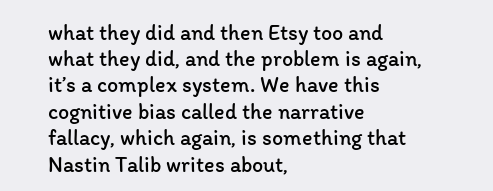what they did and then Etsy too and what they did, and the problem is again, it’s a complex system. We have this cognitive bias called the narrative fallacy, which again, is something that Nastin Talib writes about,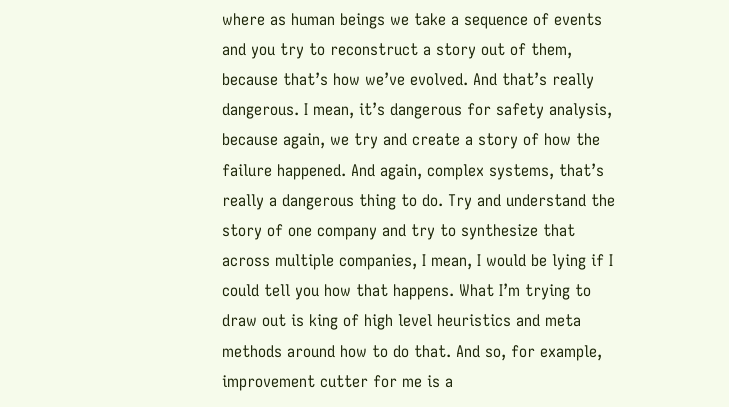where as human beings we take a sequence of events and you try to reconstruct a story out of them, because that’s how we’ve evolved. And that’s really dangerous. I mean, it’s dangerous for safety analysis, because again, we try and create a story of how the failure happened. And again, complex systems, that’s really a dangerous thing to do. Try and understand the story of one company and try to synthesize that across multiple companies, I mean, I would be lying if I could tell you how that happens. What I’m trying to draw out is king of high level heuristics and meta methods around how to do that. And so, for example, improvement cutter for me is a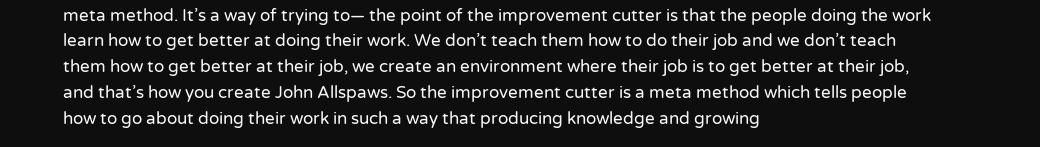meta method. It’s a way of trying to— the point of the improvement cutter is that the people doing the work learn how to get better at doing their work. We don’t teach them how to do their job and we don’t teach them how to get better at their job, we create an environment where their job is to get better at their job, and that’s how you create John Allspaws. So the improvement cutter is a meta method which tells people how to go about doing their work in such a way that producing knowledge and growing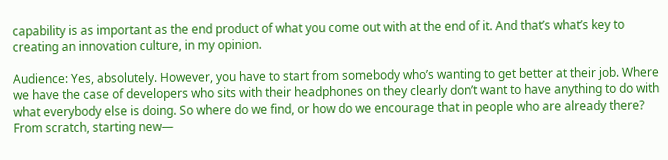capability is as important as the end product of what you come out with at the end of it. And that’s what’s key to creating an innovation culture, in my opinion.

Audience: Yes, absolutely. However, you have to start from somebody who’s wanting to get better at their job. Where we have the case of developers who sits with their headphones on they clearly don’t want to have anything to do with what everybody else is doing. So where do we find, or how do we encourage that in people who are already there? From scratch, starting new—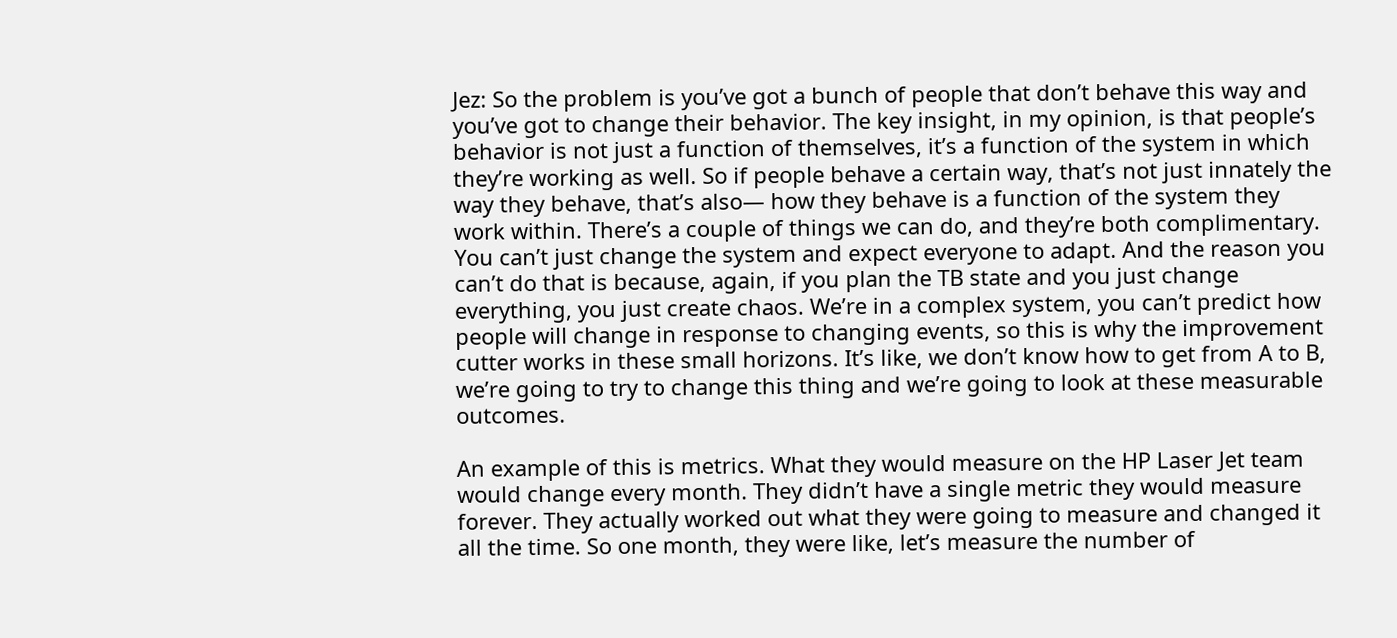Jez: So the problem is you’ve got a bunch of people that don’t behave this way and you’ve got to change their behavior. The key insight, in my opinion, is that people’s behavior is not just a function of themselves, it’s a function of the system in which they’re working as well. So if people behave a certain way, that’s not just innately the way they behave, that’s also— how they behave is a function of the system they work within. There’s a couple of things we can do, and they’re both complimentary. You can’t just change the system and expect everyone to adapt. And the reason you can’t do that is because, again, if you plan the TB state and you just change everything, you just create chaos. We’re in a complex system, you can’t predict how people will change in response to changing events, so this is why the improvement cutter works in these small horizons. It’s like, we don’t know how to get from A to B, we’re going to try to change this thing and we’re going to look at these measurable outcomes.

An example of this is metrics. What they would measure on the HP Laser Jet team would change every month. They didn’t have a single metric they would measure forever. They actually worked out what they were going to measure and changed it all the time. So one month, they were like, let’s measure the number of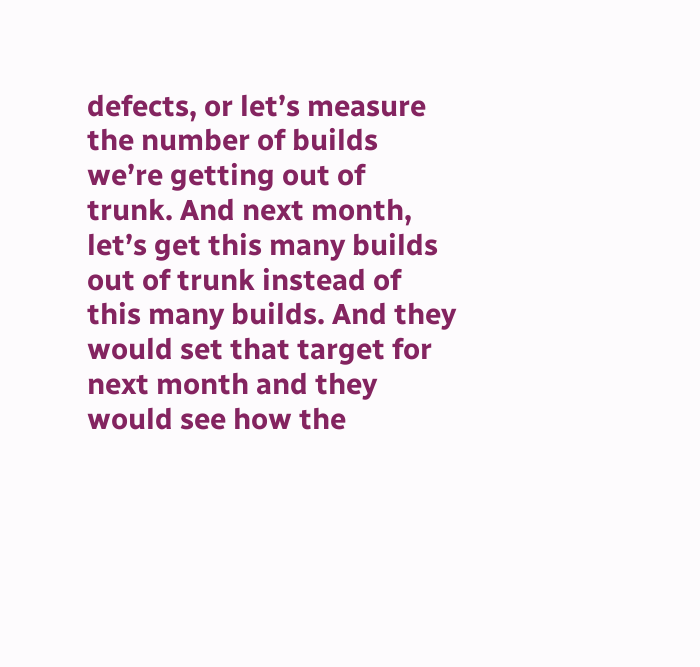defects, or let’s measure the number of builds we’re getting out of trunk. And next month, let’s get this many builds out of trunk instead of this many builds. And they would set that target for next month and they would see how the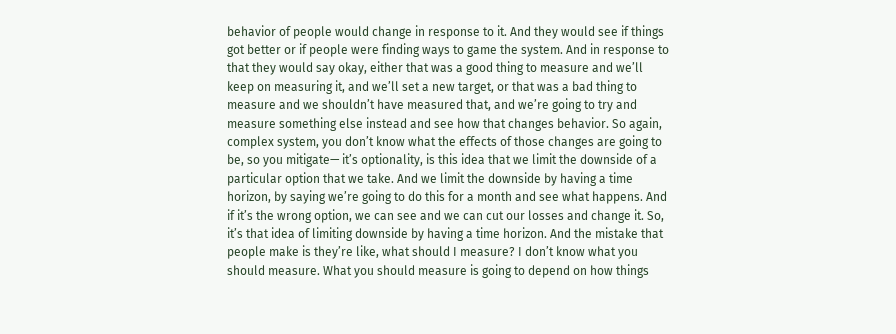behavior of people would change in response to it. And they would see if things got better or if people were finding ways to game the system. And in response to that they would say okay, either that was a good thing to measure and we’ll keep on measuring it, and we’ll set a new target, or that was a bad thing to measure and we shouldn’t have measured that, and we’re going to try and measure something else instead and see how that changes behavior. So again, complex system, you don’t know what the effects of those changes are going to be, so you mitigate— it’s optionality, is this idea that we limit the downside of a particular option that we take. And we limit the downside by having a time horizon, by saying we’re going to do this for a month and see what happens. And if it’s the wrong option, we can see and we can cut our losses and change it. So, it’s that idea of limiting downside by having a time horizon. And the mistake that people make is they’re like, what should I measure? I don’t know what you should measure. What you should measure is going to depend on how things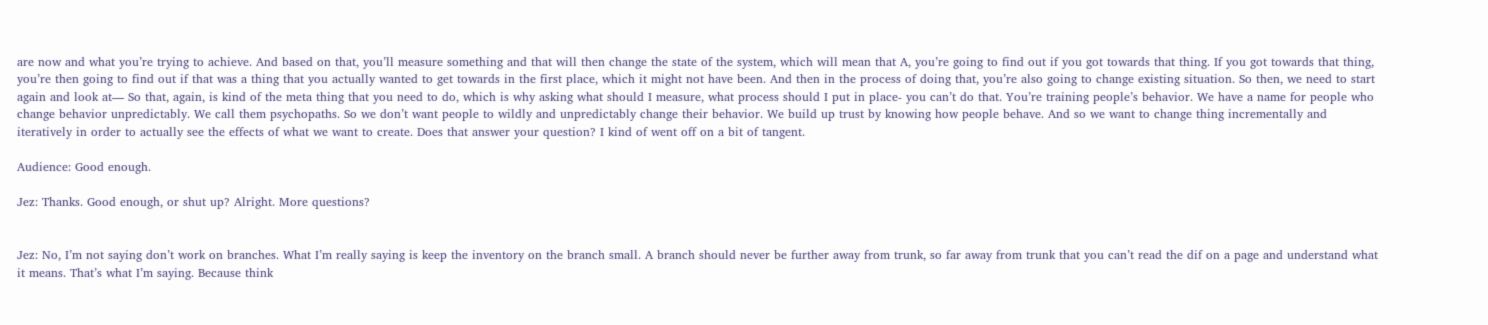are now and what you’re trying to achieve. And based on that, you’ll measure something and that will then change the state of the system, which will mean that A, you’re going to find out if you got towards that thing. If you got towards that thing, you’re then going to find out if that was a thing that you actually wanted to get towards in the first place, which it might not have been. And then in the process of doing that, you’re also going to change existing situation. So then, we need to start again and look at— So that, again, is kind of the meta thing that you need to do, which is why asking what should I measure, what process should I put in place- you can’t do that. You’re training people’s behavior. We have a name for people who change behavior unpredictably. We call them psychopaths. So we don’t want people to wildly and unpredictably change their behavior. We build up trust by knowing how people behave. And so we want to change thing incrementally and iteratively in order to actually see the effects of what we want to create. Does that answer your question? I kind of went off on a bit of tangent.

Audience: Good enough.

Jez: Thanks. Good enough, or shut up? Alright. More questions?


Jez: No, I’m not saying don’t work on branches. What I’m really saying is keep the inventory on the branch small. A branch should never be further away from trunk, so far away from trunk that you can’t read the dif on a page and understand what it means. That’s what I’m saying. Because think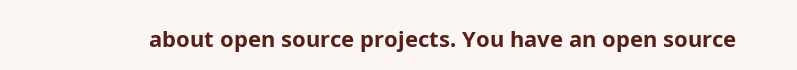about open source projects. You have an open source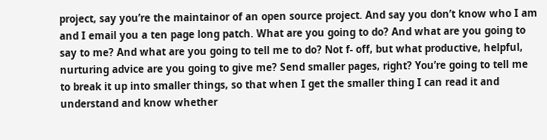project, say you’re the maintainor of an open source project. And say you don’t know who I am and I email you a ten page long patch. What are you going to do? And what are you going to say to me? And what are you going to tell me to do? Not f- off, but what productive, helpful, nurturing advice are you going to give me? Send smaller pages, right? You’re going to tell me to break it up into smaller things, so that when I get the smaller thing I can read it and understand and know whether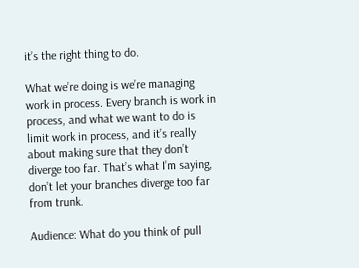it’s the right thing to do.

What we’re doing is we’re managing work in process. Every branch is work in process, and what we want to do is limit work in process, and it’s really about making sure that they don’t diverge too far. That’s what I’m saying, don’t let your branches diverge too far from trunk.

Audience: What do you think of pull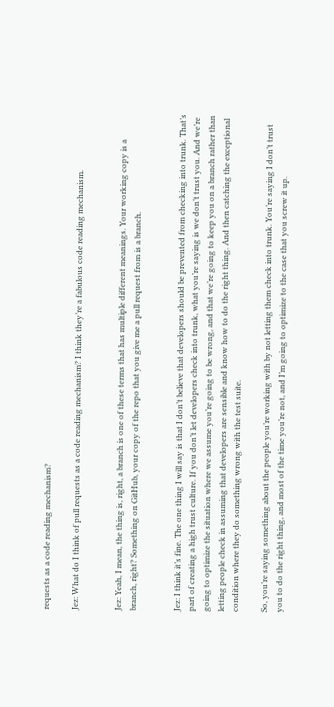requests as a code reading mechanism?

Jez: What do I think of pull requests as a code reading mechanism? I think they’re a fabulous code reading mechanism.


Jez: Yeah, I mean, the thing is, right, a branch is one of these terms that has multiple different meanings. Your working copy is a branch, right? Something on GitHub, your copy of the repo that you give me a pull request from is a branch.


Jez: I think it’s fine. The one thing I will say is that I don’t believe that developers should be prevented from checking into trunk. That’s part of creating a high trust culture. If you don’t let developers check into trunk, what you’re saying is we don’t trust you. And we’re going to optimize the situation where we assume you’re going to be wrong, and that we’re going to keep you on a branch rather than letting people check in assuming that developers are sensible and know how to do the right thing. And then catching the exceptional condition where they do something wrong with the test suite.

So, you’re saying something about the people you’re working with by not letting them check into trunk. You’re saying I don’t trust you to do the right thing, and most of the time you’re not, and I’m going to optimize to the case that you screw it up.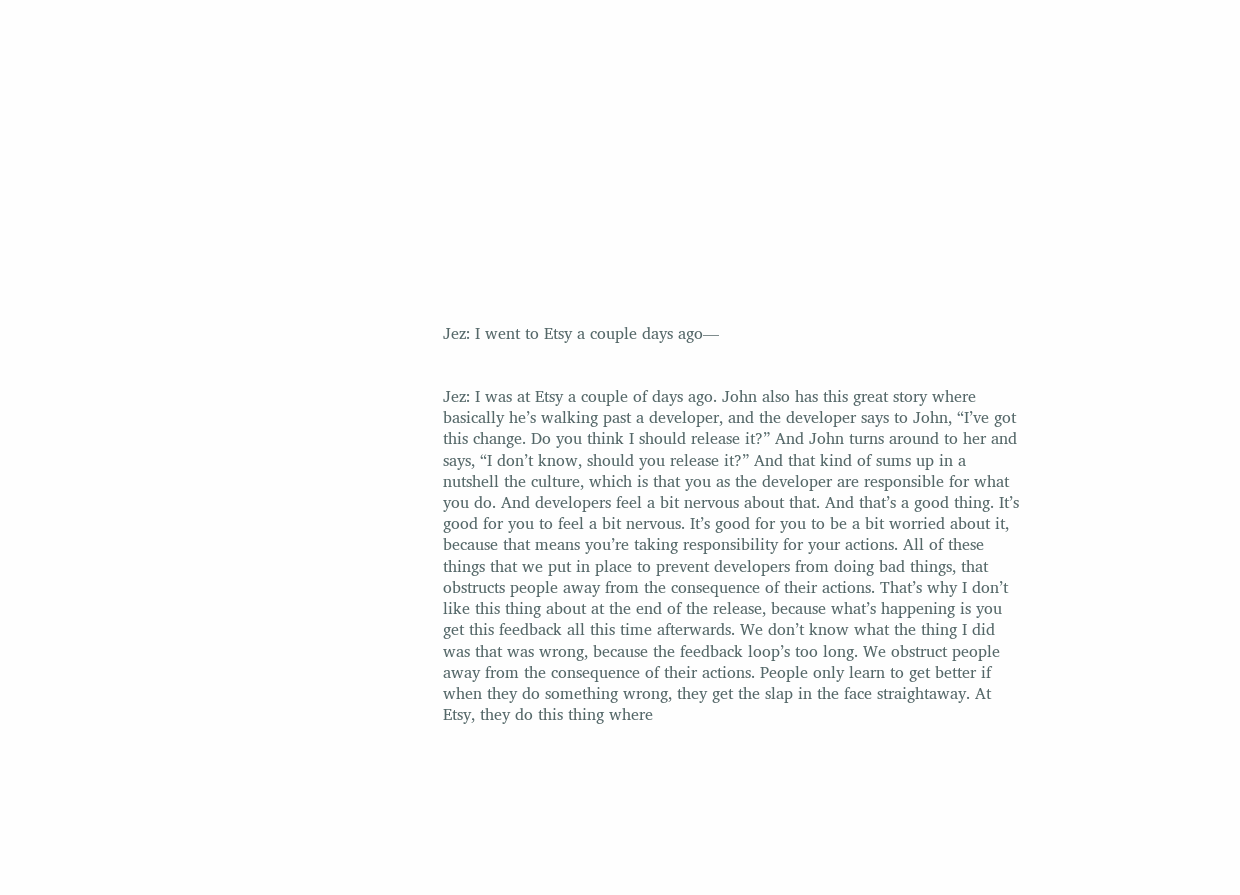Jez: I went to Etsy a couple days ago—


Jez: I was at Etsy a couple of days ago. John also has this great story where basically he’s walking past a developer, and the developer says to John, “I’ve got this change. Do you think I should release it?” And John turns around to her and says, “I don’t know, should you release it?” And that kind of sums up in a nutshell the culture, which is that you as the developer are responsible for what you do. And developers feel a bit nervous about that. And that’s a good thing. It’s good for you to feel a bit nervous. It’s good for you to be a bit worried about it, because that means you’re taking responsibility for your actions. All of these things that we put in place to prevent developers from doing bad things, that obstructs people away from the consequence of their actions. That’s why I don’t like this thing about at the end of the release, because what’s happening is you get this feedback all this time afterwards. We don’t know what the thing I did was that was wrong, because the feedback loop’s too long. We obstruct people away from the consequence of their actions. People only learn to get better if when they do something wrong, they get the slap in the face straightaway. At Etsy, they do this thing where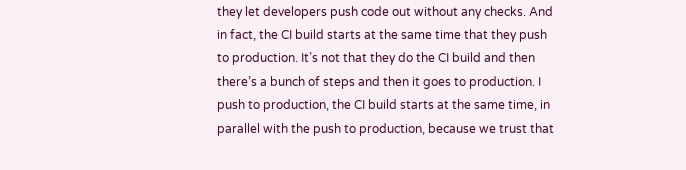they let developers push code out without any checks. And in fact, the CI build starts at the same time that they push to production. It’s not that they do the CI build and then there’s a bunch of steps and then it goes to production. I push to production, the CI build starts at the same time, in parallel with the push to production, because we trust that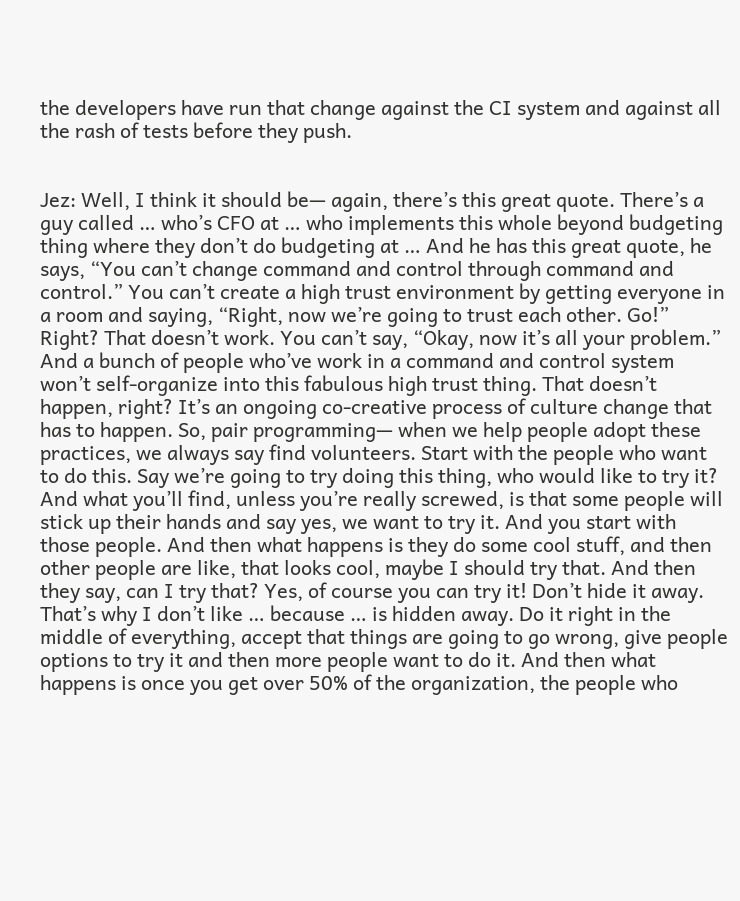the developers have run that change against the CI system and against all the rash of tests before they push.


Jez: Well, I think it should be— again, there’s this great quote. There’s a guy called … who’s CFO at … who implements this whole beyond budgeting thing where they don’t do budgeting at … And he has this great quote, he says, “You can’t change command and control through command and control.” You can’t create a high trust environment by getting everyone in a room and saying, “Right, now we’re going to trust each other. Go!” Right? That doesn’t work. You can’t say, “Okay, now it’s all your problem.” And a bunch of people who’ve work in a command and control system won’t self-organize into this fabulous high trust thing. That doesn’t happen, right? It’s an ongoing co-creative process of culture change that has to happen. So, pair programming— when we help people adopt these practices, we always say find volunteers. Start with the people who want to do this. Say we’re going to try doing this thing, who would like to try it? And what you’ll find, unless you’re really screwed, is that some people will stick up their hands and say yes, we want to try it. And you start with those people. And then what happens is they do some cool stuff, and then other people are like, that looks cool, maybe I should try that. And then they say, can I try that? Yes, of course you can try it! Don’t hide it away. That’s why I don’t like … because … is hidden away. Do it right in the middle of everything, accept that things are going to go wrong, give people options to try it and then more people want to do it. And then what happens is once you get over 50% of the organization, the people who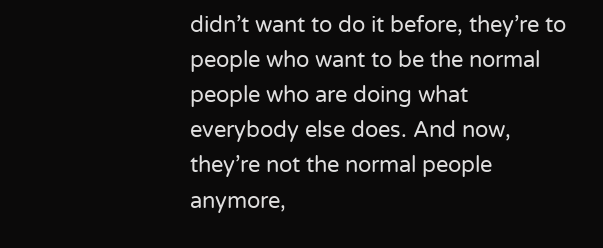didn’t want to do it before, they’re to people who want to be the normal people who are doing what everybody else does. And now, they’re not the normal people anymore,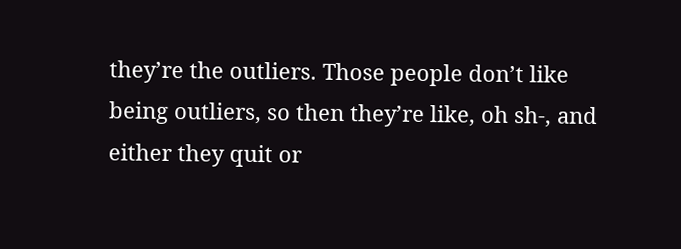they’re the outliers. Those people don’t like being outliers, so then they’re like, oh sh-, and either they quit or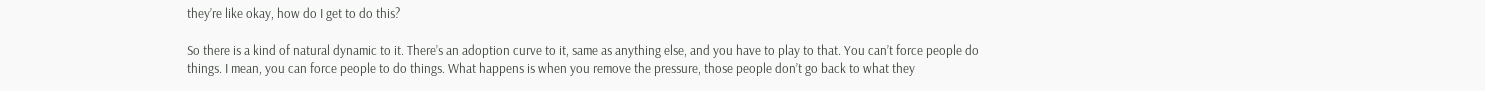they’re like okay, how do I get to do this?

So there is a kind of natural dynamic to it. There’s an adoption curve to it, same as anything else, and you have to play to that. You can’t force people do things. I mean, you can force people to do things. What happens is when you remove the pressure, those people don’t go back to what they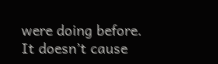were doing before. It doesn’t cause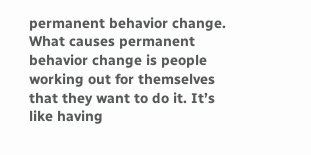permanent behavior change. What causes permanent behavior change is people working out for themselves that they want to do it. It’s like having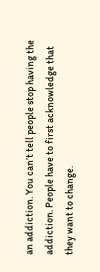an addiction. You can’t tell people stop having the addiction. People have to first acknowledge that they want to change.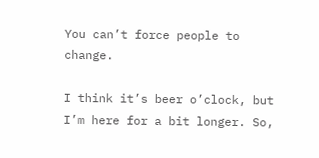You can’t force people to change.

I think it’s beer o’clock, but I’m here for a bit longer. So,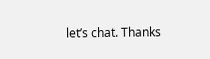let’s chat. Thanks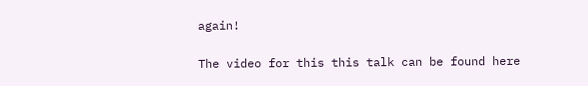again!

The video for this this talk can be found here